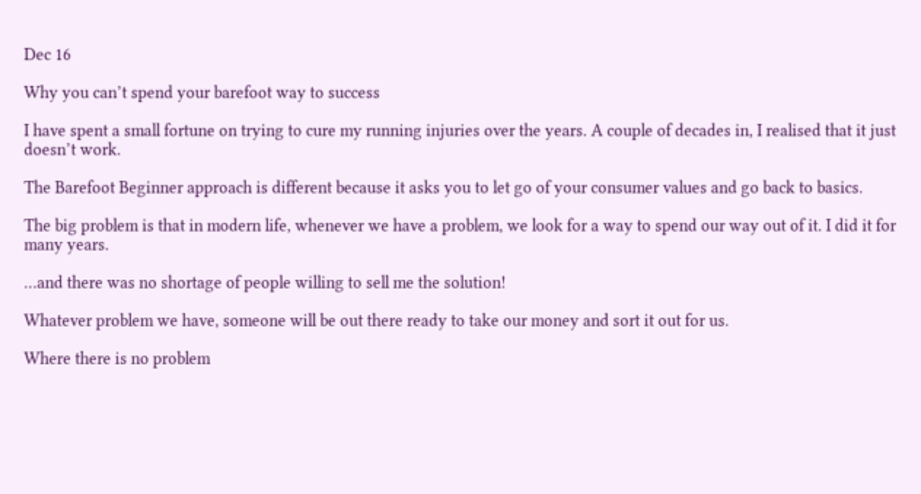Dec 16

Why you can’t spend your barefoot way to success

I have spent a small fortune on trying to cure my running injuries over the years. A couple of decades in, I realised that it just doesn’t work.

The Barefoot Beginner approach is different because it asks you to let go of your consumer values and go back to basics.

The big problem is that in modern life, whenever we have a problem, we look for a way to spend our way out of it. I did it for many years.

…and there was no shortage of people willing to sell me the solution!

Whatever problem we have, someone will be out there ready to take our money and sort it out for us.

Where there is no problem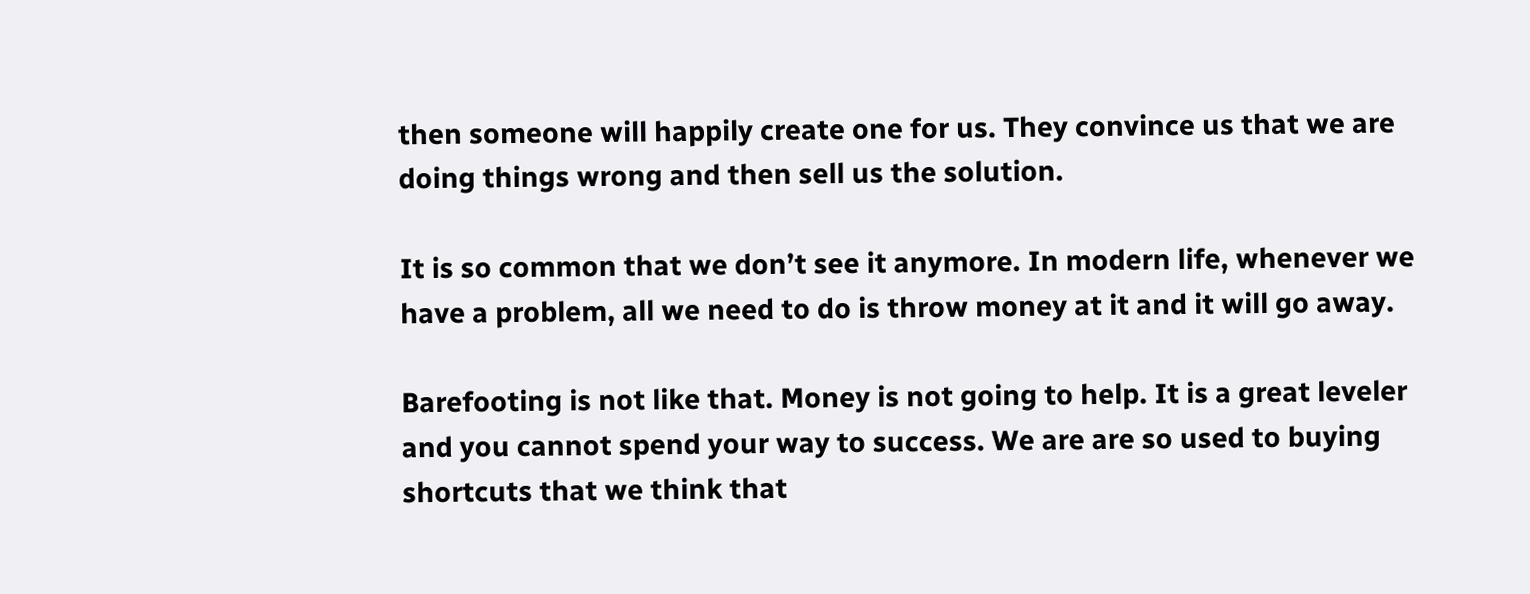then someone will happily create one for us. They convince us that we are doing things wrong and then sell us the solution.

It is so common that we don’t see it anymore. In modern life, whenever we have a problem, all we need to do is throw money at it and it will go away.

Barefooting is not like that. Money is not going to help. It is a great leveler and you cannot spend your way to success. We are are so used to buying shortcuts that we think that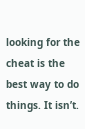looking for the cheat is the best way to do things. It isn’t.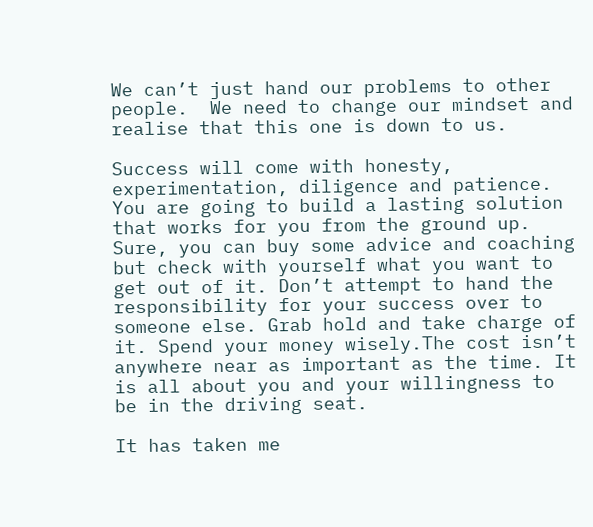We can’t just hand our problems to other people.  We need to change our mindset and realise that this one is down to us.

Success will come with honesty, experimentation, diligence and patience. You are going to build a lasting solution that works for you from the ground up. Sure, you can buy some advice and coaching but check with yourself what you want to get out of it. Don’t attempt to hand the responsibility for your success over to someone else. Grab hold and take charge of it. Spend your money wisely.The cost isn’t anywhere near as important as the time. It is all about you and your willingness to be in the driving seat.

It has taken me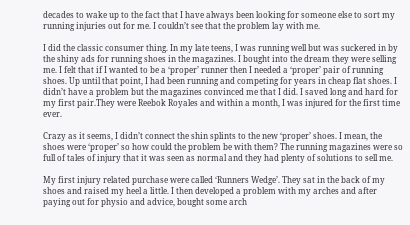decades to wake up to the fact that I have always been looking for someone else to sort my running injuries out for me. I couldn’t see that the problem lay with me.

I did the classic consumer thing. In my late teens, I was running well but was suckered in by the shiny ads for running shoes in the magazines. I bought into the dream they were selling me. I felt that if I wanted to be a ‘proper’ runner then I needed a ‘proper’ pair of running shoes. Up until that point, I had been running and competing for years in cheap flat shoes. I didn’t have a problem but the magazines convinced me that I did. I saved long and hard for my first pair.They were Reebok Royales and within a month, I was injured for the first time ever.

Crazy as it seems, I didn’t connect the shin splints to the new ‘proper’ shoes. I mean, the shoes were ‘proper’ so how could the problem be with them? The running magazines were so full of tales of injury that it was seen as normal and they had plenty of solutions to sell me.

My first injury related purchase were called ‘Runners Wedge’. They sat in the back of my shoes and raised my heel a little. I then developed a problem with my arches and after paying out for physio and advice, bought some arch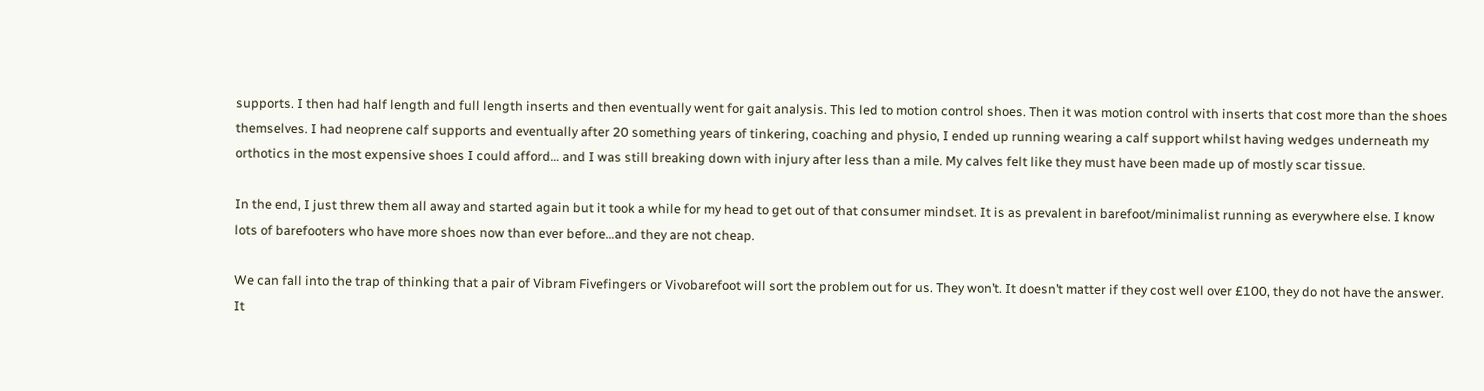supports. I then had half length and full length inserts and then eventually went for gait analysis. This led to motion control shoes. Then it was motion control with inserts that cost more than the shoes themselves. I had neoprene calf supports and eventually after 20 something years of tinkering, coaching and physio, I ended up running wearing a calf support whilst having wedges underneath my orthotics in the most expensive shoes I could afford… and I was still breaking down with injury after less than a mile. My calves felt like they must have been made up of mostly scar tissue.

In the end, I just threw them all away and started again but it took a while for my head to get out of that consumer mindset. It is as prevalent in barefoot/minimalist running as everywhere else. I know lots of barefooters who have more shoes now than ever before…and they are not cheap.

We can fall into the trap of thinking that a pair of Vibram Fivefingers or Vivobarefoot will sort the problem out for us. They won’t. It doesn’t matter if they cost well over £100, they do not have the answer. It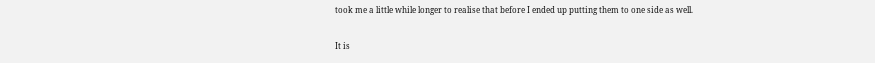took me a little while longer to realise that before I ended up putting them to one side as well.

It is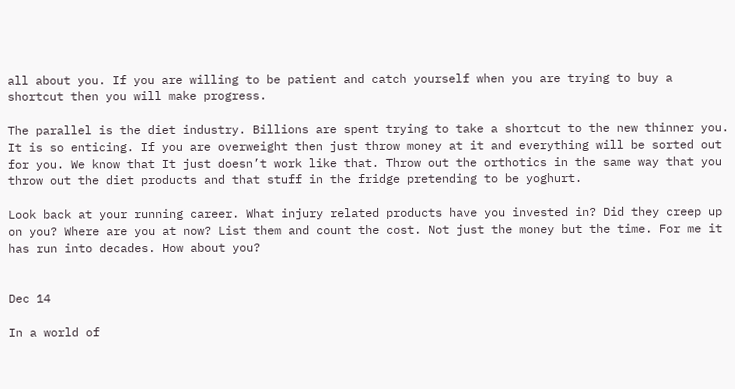all about you. If you are willing to be patient and catch yourself when you are trying to buy a shortcut then you will make progress.

The parallel is the diet industry. Billions are spent trying to take a shortcut to the new thinner you. It is so enticing. If you are overweight then just throw money at it and everything will be sorted out for you. We know that It just doesn’t work like that. Throw out the orthotics in the same way that you throw out the diet products and that stuff in the fridge pretending to be yoghurt.

Look back at your running career. What injury related products have you invested in? Did they creep up on you? Where are you at now? List them and count the cost. Not just the money but the time. For me it has run into decades. How about you?


Dec 14

In a world of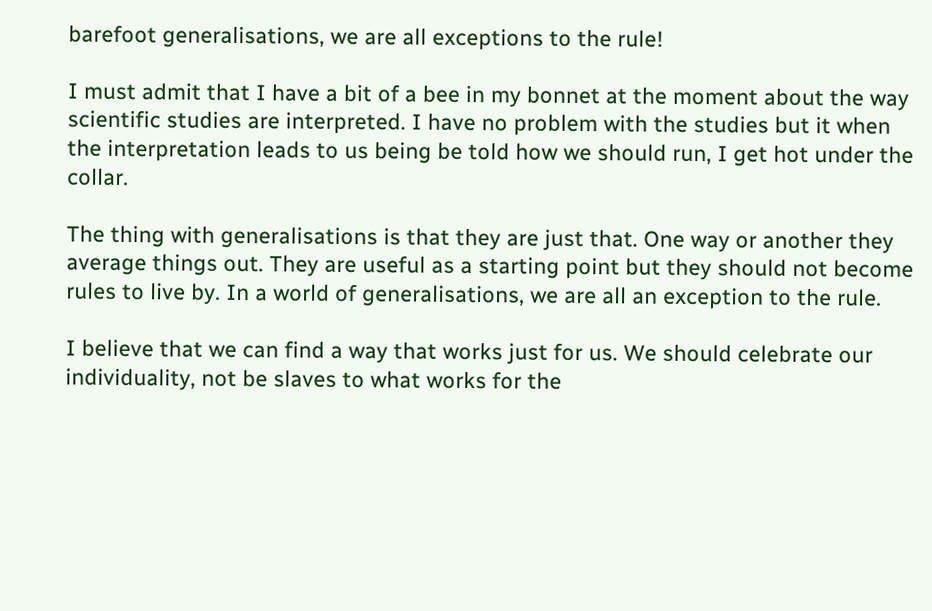barefoot generalisations, we are all exceptions to the rule!

I must admit that I have a bit of a bee in my bonnet at the moment about the way scientific studies are interpreted. I have no problem with the studies but it when the interpretation leads to us being be told how we should run, I get hot under the collar.

The thing with generalisations is that they are just that. One way or another they average things out. They are useful as a starting point but they should not become rules to live by. In a world of generalisations, we are all an exception to the rule.

I believe that we can find a way that works just for us. We should celebrate our individuality, not be slaves to what works for the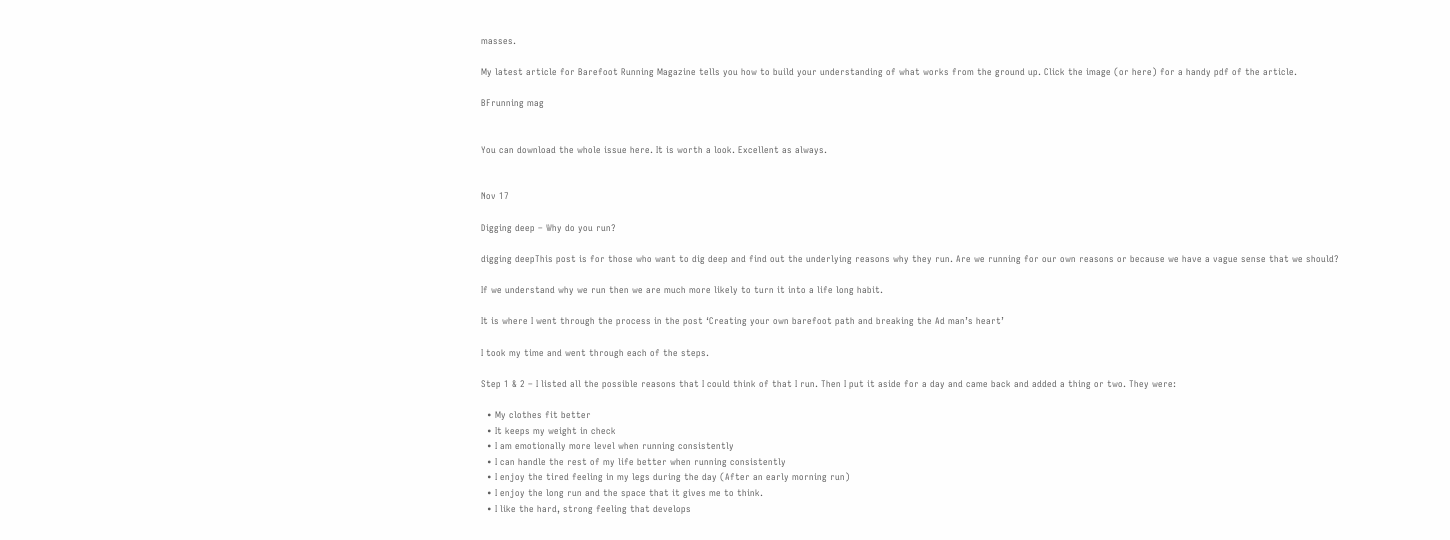masses.

My latest article for Barefoot Running Magazine tells you how to build your understanding of what works from the ground up. Click the image (or here) for a handy pdf of the article.

BFrunning mag


You can download the whole issue here. It is worth a look. Excellent as always.


Nov 17

Digging deep – Why do you run?

digging deepThis post is for those who want to dig deep and find out the underlying reasons why they run. Are we running for our own reasons or because we have a vague sense that we should?

If we understand why we run then we are much more likely to turn it into a life long habit.

It is where I went through the process in the post ‘Creating your own barefoot path and breaking the Ad man’s heart’

I took my time and went through each of the steps.

Step 1 & 2 – I listed all the possible reasons that I could think of that I run. Then I put it aside for a day and came back and added a thing or two. They were:

  • My clothes fit better
  • It keeps my weight in check
  • I am emotionally more level when running consistently
  • I can handle the rest of my life better when running consistently
  • I enjoy the tired feeling in my legs during the day (After an early morning run)
  • I enjoy the long run and the space that it gives me to think.
  • I like the hard, strong feeling that develops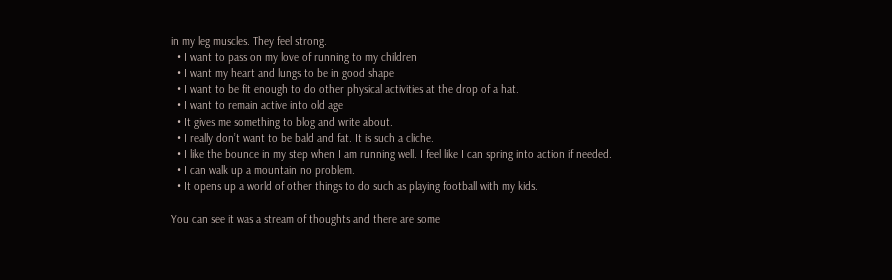in my leg muscles. They feel strong.
  • I want to pass on my love of running to my children
  • I want my heart and lungs to be in good shape
  • I want to be fit enough to do other physical activities at the drop of a hat.
  • I want to remain active into old age
  • It gives me something to blog and write about.
  • I really don’t want to be bald and fat. It is such a cliche.
  • I like the bounce in my step when I am running well. I feel like I can spring into action if needed.
  • I can walk up a mountain no problem.
  • It opens up a world of other things to do such as playing football with my kids.

You can see it was a stream of thoughts and there are some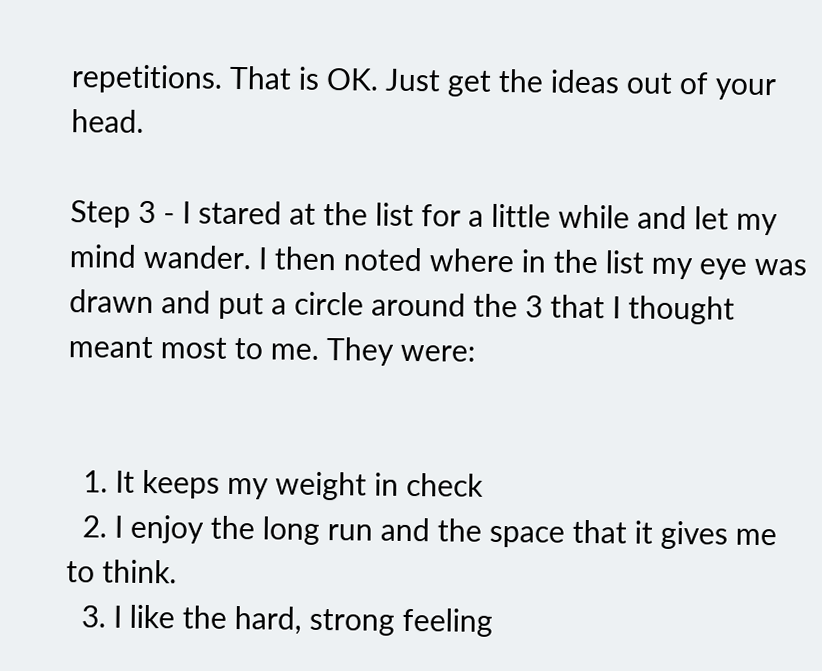repetitions. That is OK. Just get the ideas out of your head.

Step 3 - I stared at the list for a little while and let my mind wander. I then noted where in the list my eye was drawn and put a circle around the 3 that I thought meant most to me. They were:


  1. It keeps my weight in check
  2. I enjoy the long run and the space that it gives me to think.
  3. I like the hard, strong feeling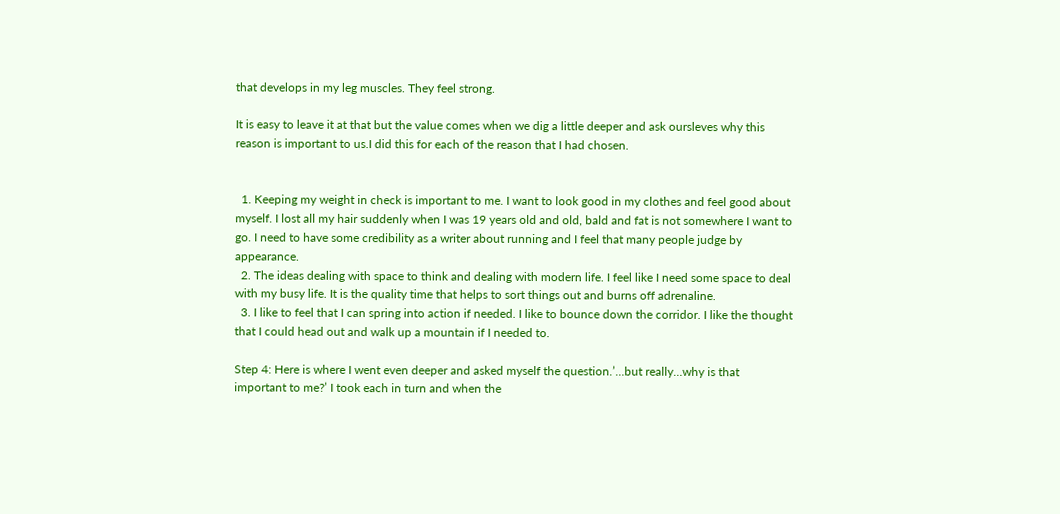that develops in my leg muscles. They feel strong.

It is easy to leave it at that but the value comes when we dig a little deeper and ask oursleves why this reason is important to us.I did this for each of the reason that I had chosen.


  1. Keeping my weight in check is important to me. I want to look good in my clothes and feel good about myself. I lost all my hair suddenly when I was 19 years old and old, bald and fat is not somewhere I want to go. I need to have some credibility as a writer about running and I feel that many people judge by appearance.
  2. The ideas dealing with space to think and dealing with modern life. I feel like I need some space to deal with my busy life. It is the quality time that helps to sort things out and burns off adrenaline.
  3. I like to feel that I can spring into action if needed. I like to bounce down the corridor. I like the thought that I could head out and walk up a mountain if I needed to.

Step 4: Here is where I went even deeper and asked myself the question.’…but really…why is that important to me?’ I took each in turn and when the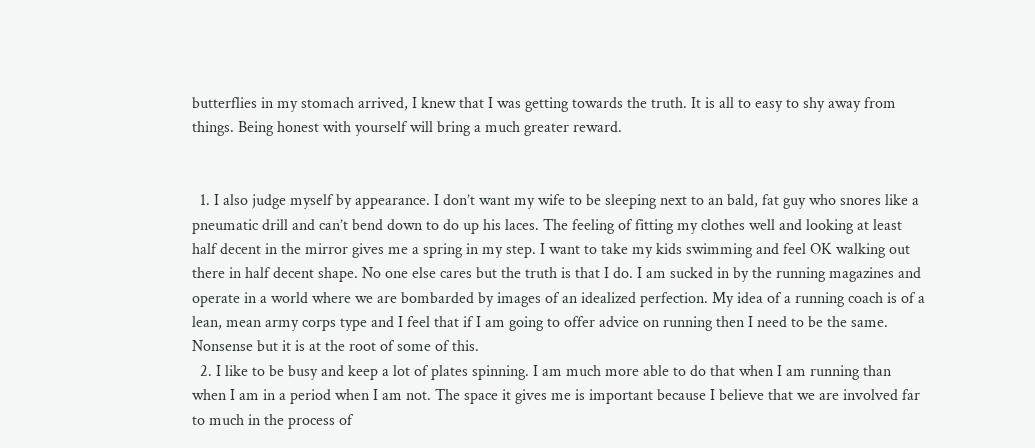butterflies in my stomach arrived, I knew that I was getting towards the truth. It is all to easy to shy away from things. Being honest with yourself will bring a much greater reward.


  1. I also judge myself by appearance. I don’t want my wife to be sleeping next to an bald, fat guy who snores like a pneumatic drill and can’t bend down to do up his laces. The feeling of fitting my clothes well and looking at least half decent in the mirror gives me a spring in my step. I want to take my kids swimming and feel OK walking out there in half decent shape. No one else cares but the truth is that I do. I am sucked in by the running magazines and operate in a world where we are bombarded by images of an idealized perfection. My idea of a running coach is of a lean, mean army corps type and I feel that if I am going to offer advice on running then I need to be the same. Nonsense but it is at the root of some of this.
  2. I like to be busy and keep a lot of plates spinning. I am much more able to do that when I am running than when I am in a period when I am not. The space it gives me is important because I believe that we are involved far to much in the process of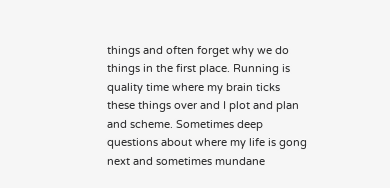things and often forget why we do things in the first place. Running is quality time where my brain ticks these things over and I plot and plan and scheme. Sometimes deep questions about where my life is gong next and sometimes mundane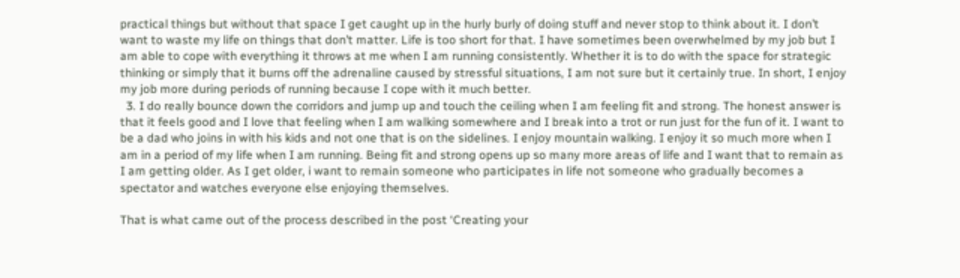practical things but without that space I get caught up in the hurly burly of doing stuff and never stop to think about it. I don’t want to waste my life on things that don’t matter. Life is too short for that. I have sometimes been overwhelmed by my job but I am able to cope with everything it throws at me when I am running consistently. Whether it is to do with the space for strategic thinking or simply that it burns off the adrenaline caused by stressful situations, I am not sure but it certainly true. In short, I enjoy my job more during periods of running because I cope with it much better.
  3. I do really bounce down the corridors and jump up and touch the ceiling when I am feeling fit and strong. The honest answer is that it feels good and I love that feeling when I am walking somewhere and I break into a trot or run just for the fun of it. I want to be a dad who joins in with his kids and not one that is on the sidelines. I enjoy mountain walking. I enjoy it so much more when I am in a period of my life when I am running. Being fit and strong opens up so many more areas of life and I want that to remain as I am getting older. As I get older, i want to remain someone who participates in life not someone who gradually becomes a spectator and watches everyone else enjoying themselves.

That is what came out of the process described in the post ‘Creating your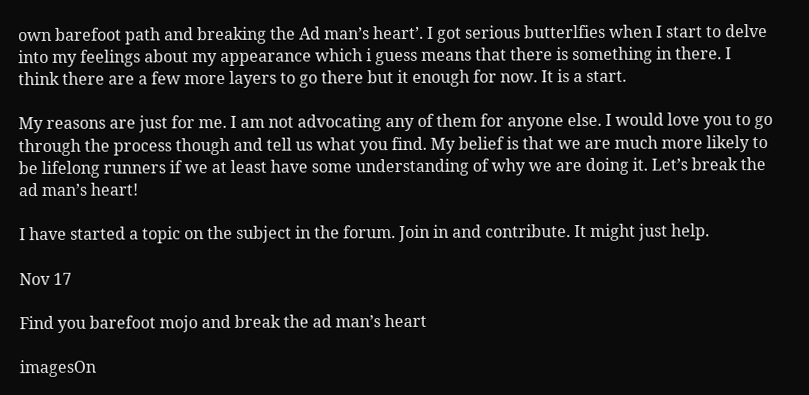own barefoot path and breaking the Ad man’s heart’. I got serious butterlfies when I start to delve into my feelings about my appearance which i guess means that there is something in there. I think there are a few more layers to go there but it enough for now. It is a start.

My reasons are just for me. I am not advocating any of them for anyone else. I would love you to go through the process though and tell us what you find. My belief is that we are much more likely to be lifelong runners if we at least have some understanding of why we are doing it. Let’s break the ad man’s heart!

I have started a topic on the subject in the forum. Join in and contribute. It might just help.

Nov 17

Find you barefoot mojo and break the ad man’s heart

imagesOn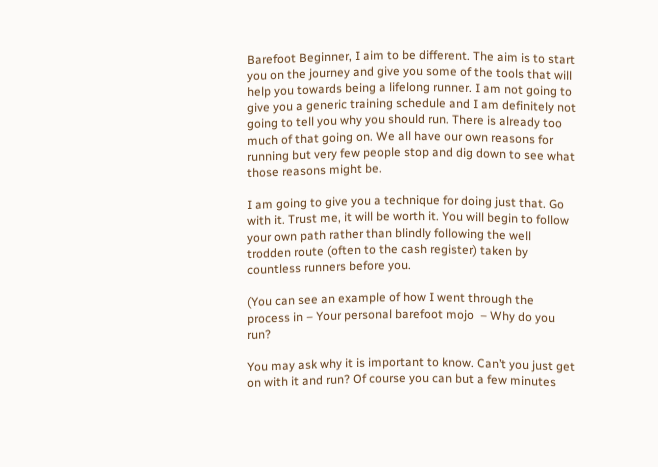Barefoot Beginner, I aim to be different. The aim is to start you on the journey and give you some of the tools that will help you towards being a lifelong runner. I am not going to give you a generic training schedule and I am definitely not going to tell you why you should run. There is already too much of that going on. We all have our own reasons for running but very few people stop and dig down to see what those reasons might be.

I am going to give you a technique for doing just that. Go with it. Trust me, it will be worth it. You will begin to follow your own path rather than blindly following the well trodden route (often to the cash register) taken by countless runners before you.

(You can see an example of how I went through the process in – Your personal barefoot mojo  – Why do you run?

You may ask why it is important to know. Can’t you just get on with it and run? Of course you can but a few minutes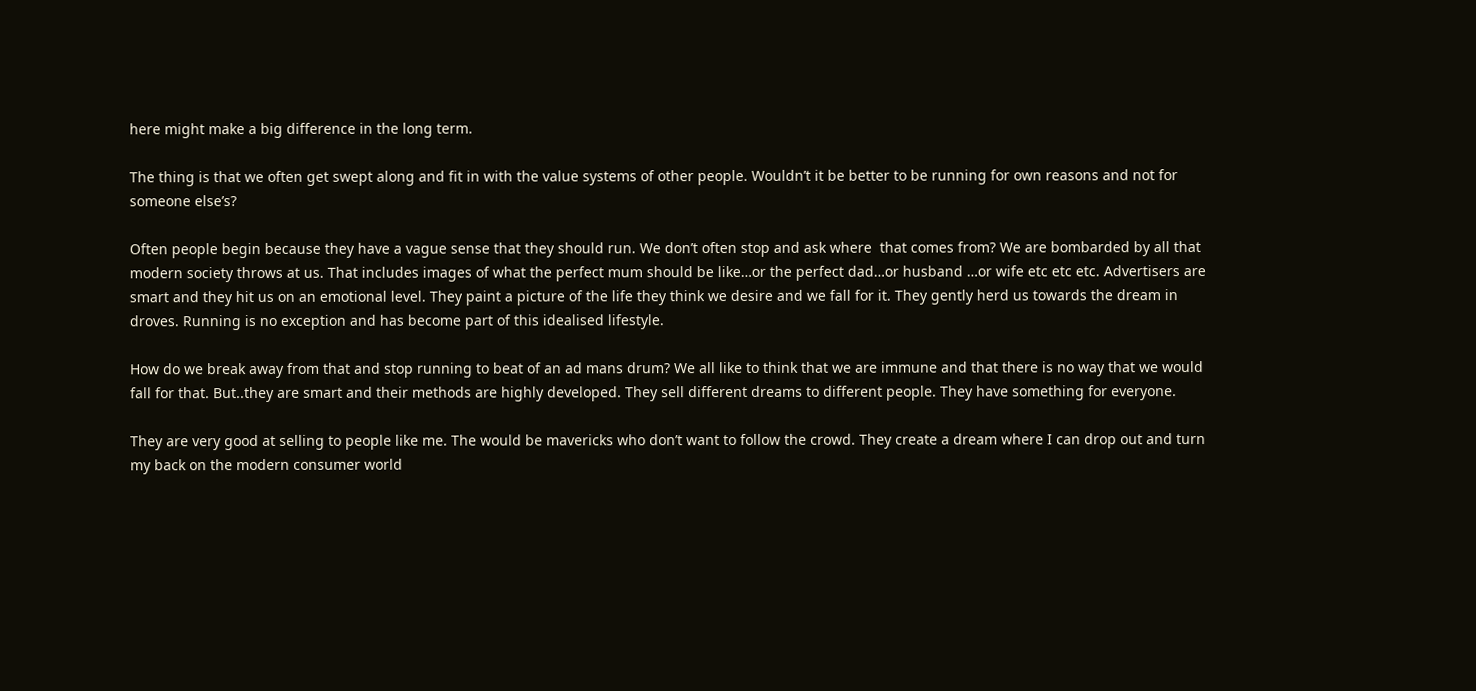here might make a big difference in the long term.

The thing is that we often get swept along and fit in with the value systems of other people. Wouldn’t it be better to be running for own reasons and not for someone else’s?

Often people begin because they have a vague sense that they should run. We don’t often stop and ask where  that comes from? We are bombarded by all that modern society throws at us. That includes images of what the perfect mum should be like…or the perfect dad…or husband …or wife etc etc etc. Advertisers are smart and they hit us on an emotional level. They paint a picture of the life they think we desire and we fall for it. They gently herd us towards the dream in droves. Running is no exception and has become part of this idealised lifestyle.

How do we break away from that and stop running to beat of an ad mans drum? We all like to think that we are immune and that there is no way that we would fall for that. But..they are smart and their methods are highly developed. They sell different dreams to different people. They have something for everyone.

They are very good at selling to people like me. The would be mavericks who don’t want to follow the crowd. They create a dream where I can drop out and turn my back on the modern consumer world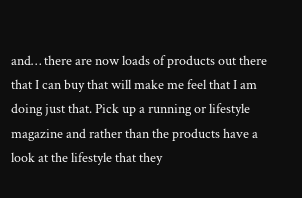and… there are now loads of products out there that I can buy that will make me feel that I am doing just that. Pick up a running or lifestyle magazine and rather than the products have a look at the lifestyle that they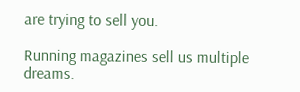are trying to sell you.

Running magazines sell us multiple dreams.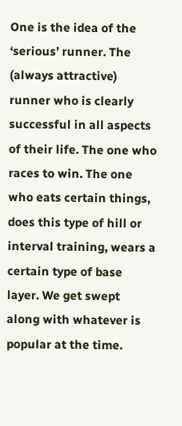One is the idea of the ‘serious’ runner. The (always attractive) runner who is clearly successful in all aspects of their life. The one who races to win. The one who eats certain things, does this type of hill or interval training, wears a certain type of base layer. We get swept along with whatever is popular at the time.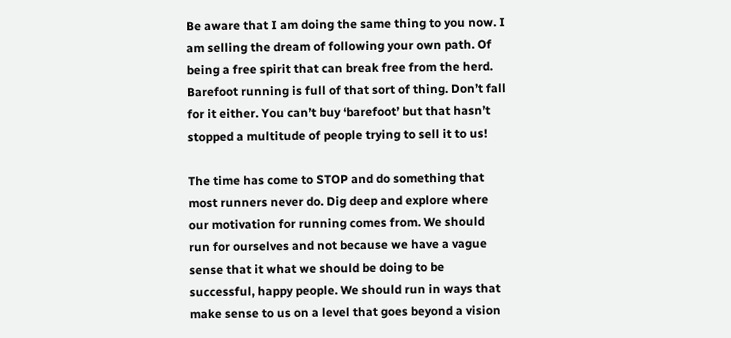Be aware that I am doing the same thing to you now. I am selling the dream of following your own path. Of being a free spirit that can break free from the herd. Barefoot running is full of that sort of thing. Don’t fall for it either. You can’t buy ‘barefoot’ but that hasn’t stopped a multitude of people trying to sell it to us!

The time has come to STOP and do something that most runners never do. Dig deep and explore where our motivation for running comes from. We should run for ourselves and not because we have a vague sense that it what we should be doing to be successful, happy people. We should run in ways that make sense to us on a level that goes beyond a vision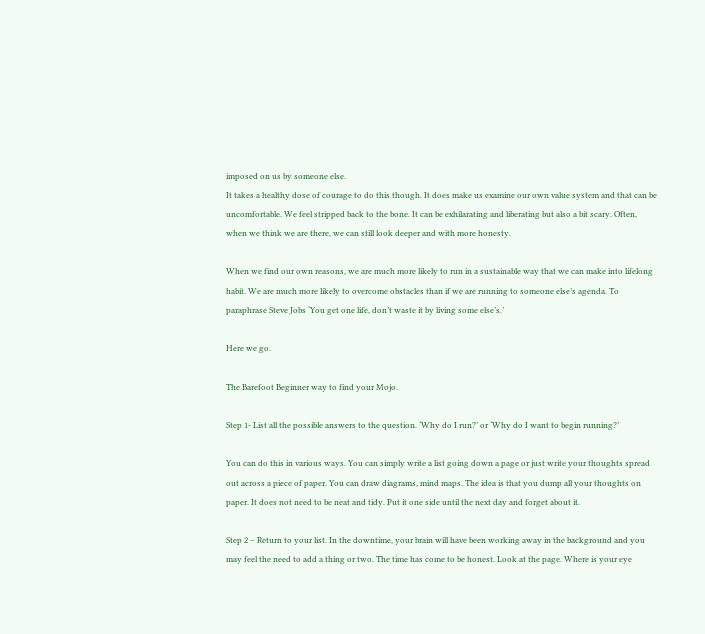imposed on us by someone else.
It takes a healthy dose of courage to do this though. It does make us examine our own value system and that can be uncomfortable. We feel stripped back to the bone. It can be exhilarating and liberating but also a bit scary. Often, when we think we are there, we can still look deeper and with more honesty.

When we find our own reasons, we are much more likely to run in a sustainable way that we can make into lifelong habit. We are much more likely to overcome obstacles than if we are running to someone else’s agenda. To paraphrase Steve Jobs ‘You get one life, don’t waste it by living some else’s.’

Here we go.

The Barefoot Beginner way to find your Mojo.

Step 1- List all the possible answers to the question. ‘Why do I run?’ or ‘Why do I want to begin running?’

You can do this in various ways. You can simply write a list going down a page or just write your thoughts spread out across a piece of paper. You can draw diagrams, mind maps. The idea is that you dump all your thoughts on paper. It does not need to be neat and tidy. Put it one side until the next day and forget about it.

Step 2 – Return to your list. In the downtime, your brain will have been working away in the background and you may feel the need to add a thing or two. The time has come to be honest. Look at the page. Where is your eye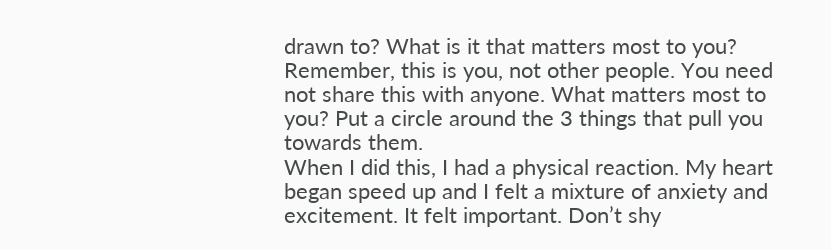drawn to? What is it that matters most to you? Remember, this is you, not other people. You need not share this with anyone. What matters most to you? Put a circle around the 3 things that pull you towards them.
When I did this, I had a physical reaction. My heart began speed up and I felt a mixture of anxiety and excitement. It felt important. Don’t shy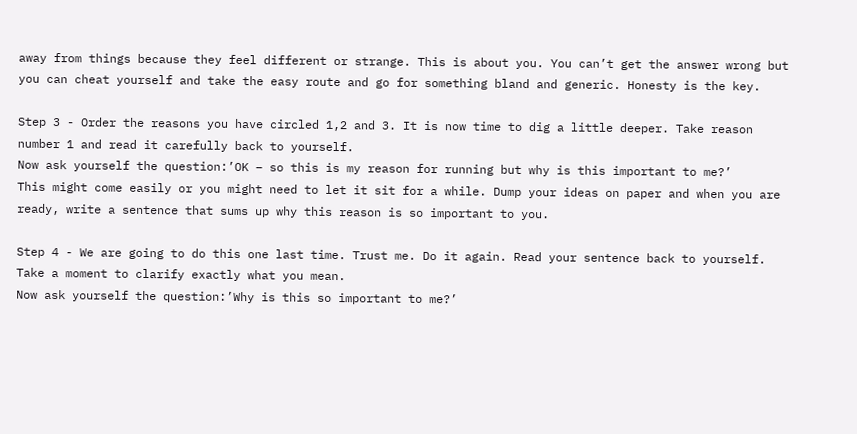away from things because they feel different or strange. This is about you. You can’t get the answer wrong but you can cheat yourself and take the easy route and go for something bland and generic. Honesty is the key.

Step 3 - Order the reasons you have circled 1,2 and 3. It is now time to dig a little deeper. Take reason number 1 and read it carefully back to yourself.
Now ask yourself the question:’OK – so this is my reason for running but why is this important to me?’
This might come easily or you might need to let it sit for a while. Dump your ideas on paper and when you are ready, write a sentence that sums up why this reason is so important to you.

Step 4 - We are going to do this one last time. Trust me. Do it again. Read your sentence back to yourself. Take a moment to clarify exactly what you mean.
Now ask yourself the question:’Why is this so important to me?’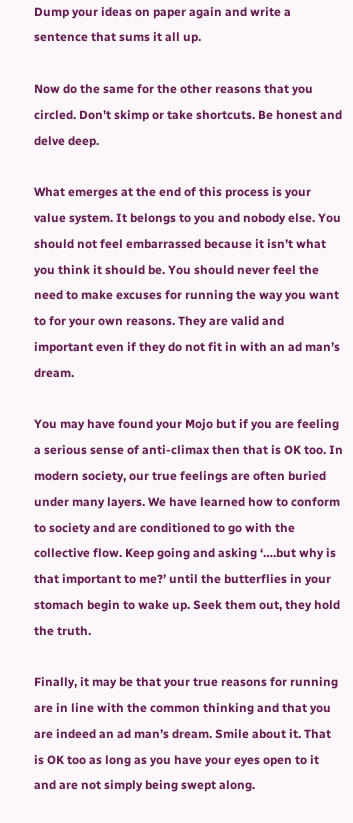Dump your ideas on paper again and write a sentence that sums it all up.

Now do the same for the other reasons that you circled. Don’t skimp or take shortcuts. Be honest and delve deep.

What emerges at the end of this process is your value system. It belongs to you and nobody else. You should not feel embarrassed because it isn’t what you think it should be. You should never feel the need to make excuses for running the way you want to for your own reasons. They are valid and important even if they do not fit in with an ad man’s dream.

You may have found your Mojo but if you are feeling a serious sense of anti-climax then that is OK too. In modern society, our true feelings are often buried under many layers. We have learned how to conform to society and are conditioned to go with the collective flow. Keep going and asking ‘….but why is that important to me?’ until the butterflies in your stomach begin to wake up. Seek them out, they hold the truth.

Finally, it may be that your true reasons for running are in line with the common thinking and that you are indeed an ad man’s dream. Smile about it. That is OK too as long as you have your eyes open to it and are not simply being swept along.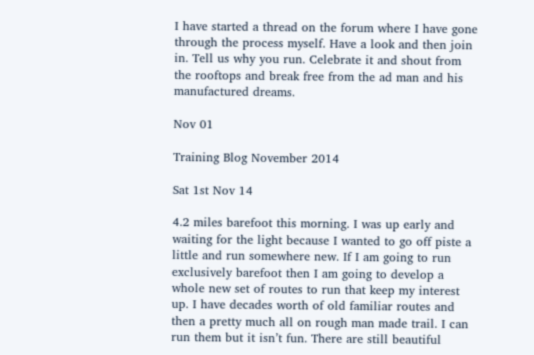I have started a thread on the forum where I have gone through the process myself. Have a look and then join in. Tell us why you run. Celebrate it and shout from the rooftops and break free from the ad man and his manufactured dreams.

Nov 01

Training Blog November 2014

Sat 1st Nov 14

4.2 miles barefoot this morning. I was up early and waiting for the light because I wanted to go off piste a little and run somewhere new. If I am going to run exclusively barefoot then I am going to develop a whole new set of routes to run that keep my interest up. I have decades worth of old familiar routes and then a pretty much all on rough man made trail. I can run them but it isn’t fun. There are still beautiful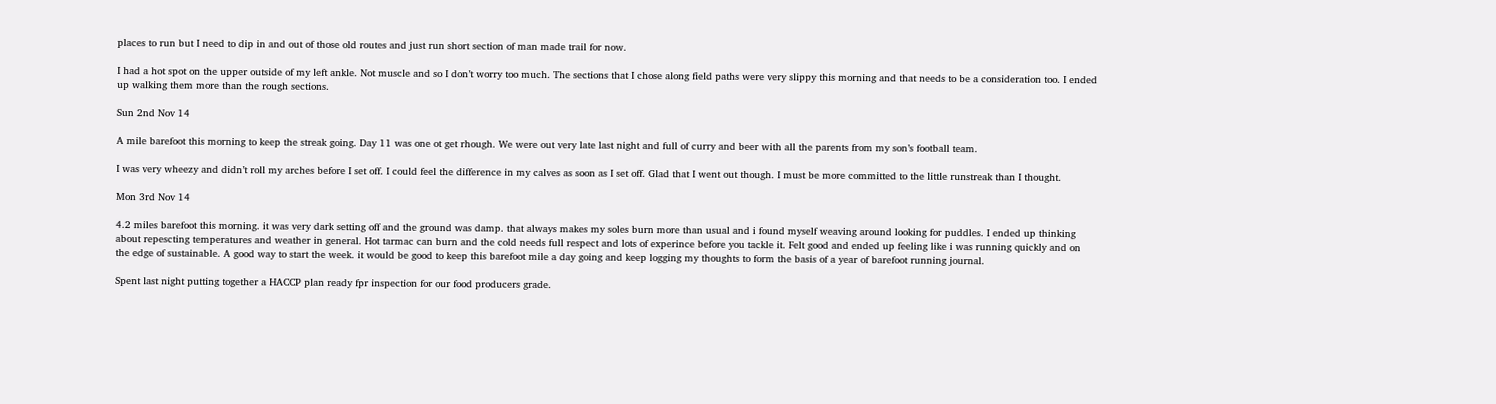places to run but I need to dip in and out of those old routes and just run short section of man made trail for now.

I had a hot spot on the upper outside of my left ankle. Not muscle and so I don’t worry too much. The sections that I chose along field paths were very slippy this morning and that needs to be a consideration too. I ended up walking them more than the rough sections.

Sun 2nd Nov 14

A mile barefoot this morning to keep the streak going. Day 11 was one ot get rhough. We were out very late last night and full of curry and beer with all the parents from my son’s football team.

I was very wheezy and didn’t roll my arches before I set off. I could feel the difference in my calves as soon as I set off. Glad that I went out though. I must be more committed to the little runstreak than I thought.

Mon 3rd Nov 14

4.2 miles barefoot this morning. it was very dark setting off and the ground was damp. that always makes my soles burn more than usual and i found myself weaving around looking for puddles. I ended up thinking about repescting temperatures and weather in general. Hot tarmac can burn and the cold needs full respect and lots of experince before you tackle it. Felt good and ended up feeling like i was running quickly and on the edge of sustainable. A good way to start the week. it would be good to keep this barefoot mile a day going and keep logging my thoughts to form the basis of a year of barefoot running journal.

Spent last night putting together a HACCP plan ready fpr inspection for our food producers grade.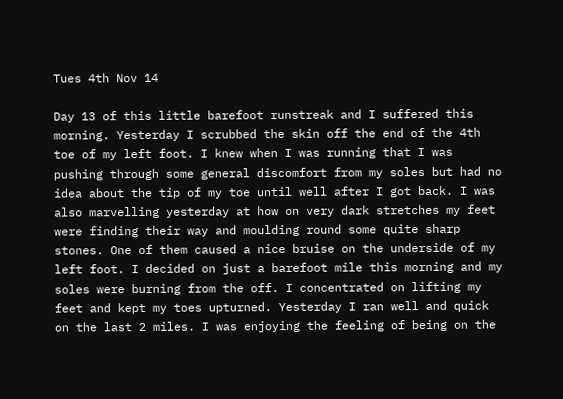Tues 4th Nov 14

Day 13 of this little barefoot runstreak and I suffered this morning. Yesterday I scrubbed the skin off the end of the 4th toe of my left foot. I knew when I was running that I was pushing through some general discomfort from my soles but had no idea about the tip of my toe until well after I got back. I was also marvelling yesterday at how on very dark stretches my feet were finding their way and moulding round some quite sharp stones. One of them caused a nice bruise on the underside of my left foot. I decided on just a barefoot mile this morning and my soles were burning from the off. I concentrated on lifting my feet and kept my toes upturned. Yesterday I ran well and quick on the last 2 miles. I was enjoying the feeling of being on the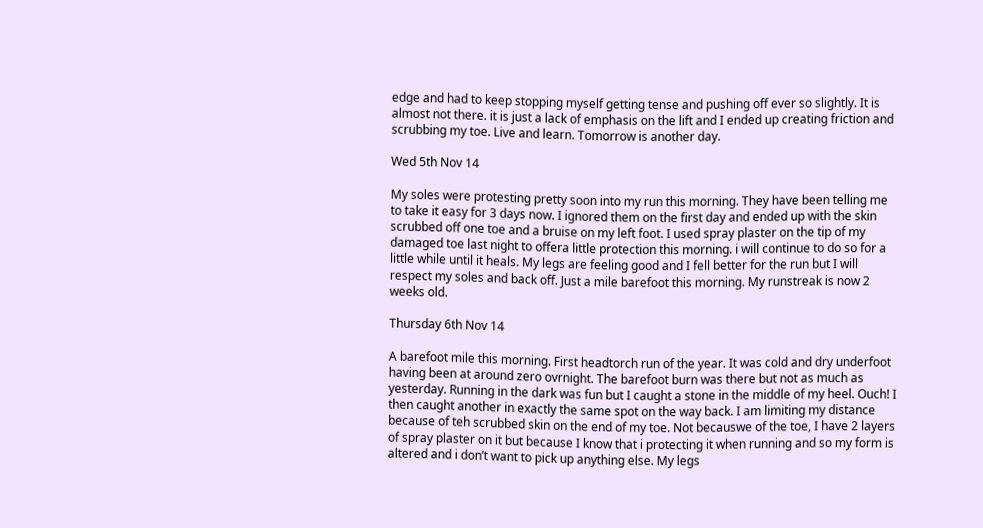edge and had to keep stopping myself getting tense and pushing off ever so slightly. It is almost not there. it is just a lack of emphasis on the lift and I ended up creating friction and scrubbing my toe. Live and learn. Tomorrow is another day.

Wed 5th Nov 14

My soles were protesting pretty soon into my run this morning. They have been telling me to take it easy for 3 days now. I ignored them on the first day and ended up with the skin scrubbed off one toe and a bruise on my left foot. I used spray plaster on the tip of my damaged toe last night to offera little protection this morning. i will continue to do so for a little while until it heals. My legs are feeling good and I fell better for the run but I will respect my soles and back off. Just a mile barefoot this morning. My runstreak is now 2 weeks old.

Thursday 6th Nov 14

A barefoot mile this morning. First headtorch run of the year. It was cold and dry underfoot having been at around zero ovrnight. The barefoot burn was there but not as much as yesterday. Running in the dark was fun but I caught a stone in the middle of my heel. Ouch! I then caught another in exactly the same spot on the way back. I am limiting my distance because of teh scrubbed skin on the end of my toe. Not becauswe of the toe, I have 2 layers of spray plaster on it but because I know that i protecting it when running and so my form is altered and i don’t want to pick up anything else. My legs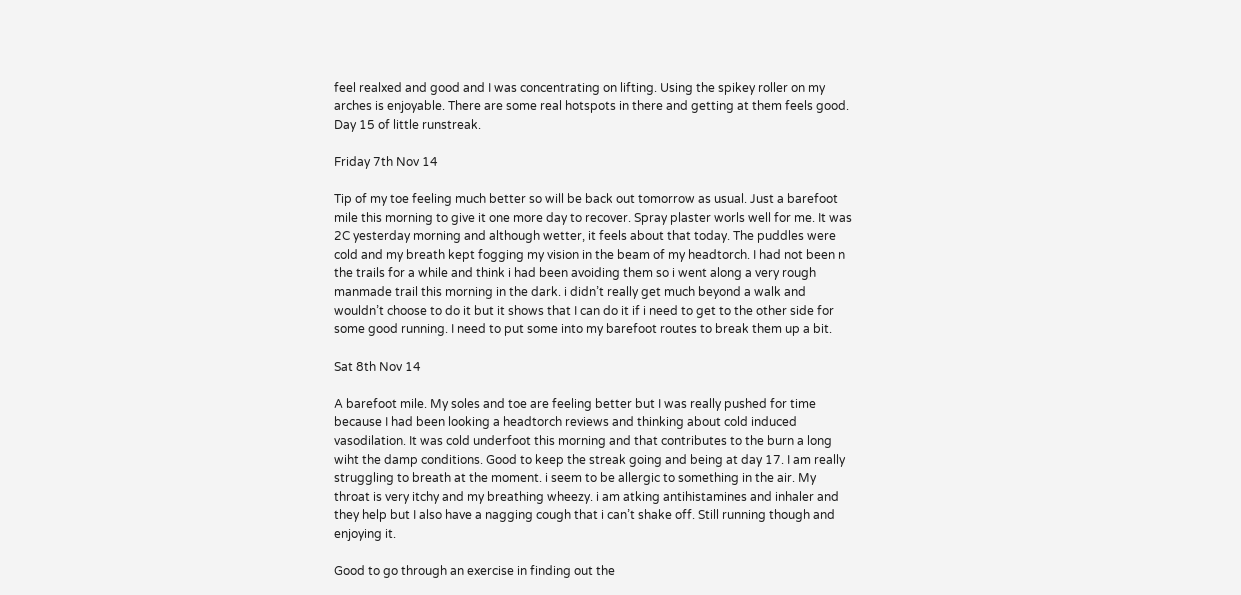feel realxed and good and I was concentrating on lifting. Using the spikey roller on my arches is enjoyable. There are some real hotspots in there and getting at them feels good. Day 15 of little runstreak.

Friday 7th Nov 14

Tip of my toe feeling much better so will be back out tomorrow as usual. Just a barefoot mile this morning to give it one more day to recover. Spray plaster worls well for me. It was 2C yesterday morning and although wetter, it feels about that today. The puddles were cold and my breath kept fogging my vision in the beam of my headtorch. I had not been n the trails for a while and think i had been avoiding them so i went along a very rough manmade trail this morning in the dark. i didn’t really get much beyond a walk and wouldn’t choose to do it but it shows that I can do it if i need to get to the other side for some good running. I need to put some into my barefoot routes to break them up a bit.

Sat 8th Nov 14

A barefoot mile. My soles and toe are feeling better but I was really pushed for time because I had been looking a headtorch reviews and thinking about cold induced vasodilation. It was cold underfoot this morning and that contributes to the burn a long wiht the damp conditions. Good to keep the streak going and being at day 17. I am really struggling to breath at the moment. i seem to be allergic to something in the air. My throat is very itchy and my breathing wheezy. i am atking antihistamines and inhaler and they help but I also have a nagging cough that i can’t shake off. Still running though and enjoying it.

Good to go through an exercise in finding out the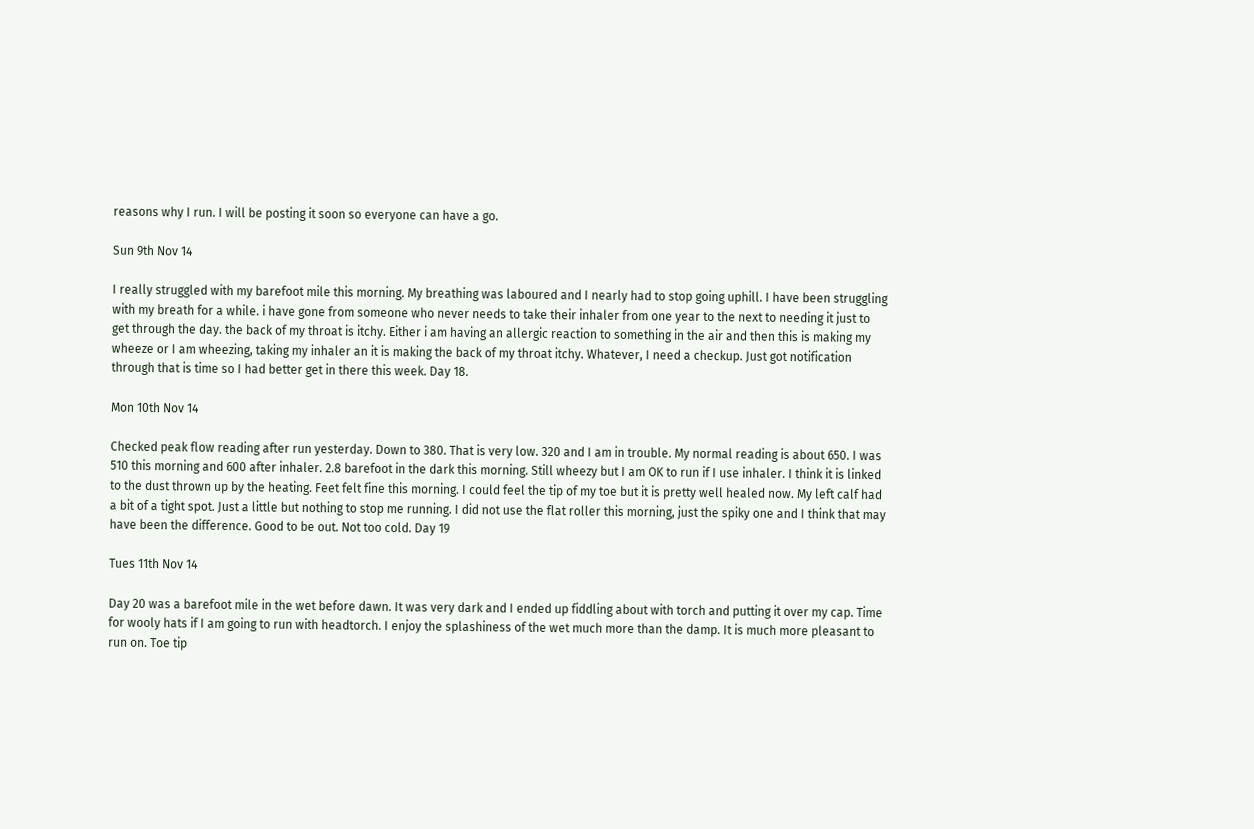reasons why I run. I will be posting it soon so everyone can have a go.

Sun 9th Nov 14

I really struggled with my barefoot mile this morning. My breathing was laboured and I nearly had to stop going uphill. I have been struggling with my breath for a while. i have gone from someone who never needs to take their inhaler from one year to the next to needing it just to get through the day. the back of my throat is itchy. Either i am having an allergic reaction to something in the air and then this is making my wheeze or I am wheezing, taking my inhaler an it is making the back of my throat itchy. Whatever, I need a checkup. Just got notification through that is time so I had better get in there this week. Day 18.

Mon 10th Nov 14

Checked peak flow reading after run yesterday. Down to 380. That is very low. 320 and I am in trouble. My normal reading is about 650. I was 510 this morning and 600 after inhaler. 2.8 barefoot in the dark this morning. Still wheezy but I am OK to run if I use inhaler. I think it is linked to the dust thrown up by the heating. Feet felt fine this morning. I could feel the tip of my toe but it is pretty well healed now. My left calf had a bit of a tight spot. Just a little but nothing to stop me running. I did not use the flat roller this morning, just the spiky one and I think that may have been the difference. Good to be out. Not too cold. Day 19

Tues 11th Nov 14

Day 20 was a barefoot mile in the wet before dawn. It was very dark and I ended up fiddling about with torch and putting it over my cap. Time for wooly hats if I am going to run with headtorch. I enjoy the splashiness of the wet much more than the damp. It is much more pleasant to run on. Toe tip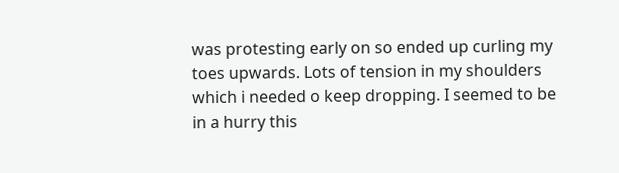was protesting early on so ended up curling my toes upwards. Lots of tension in my shoulders which i needed o keep dropping. I seemed to be in a hurry this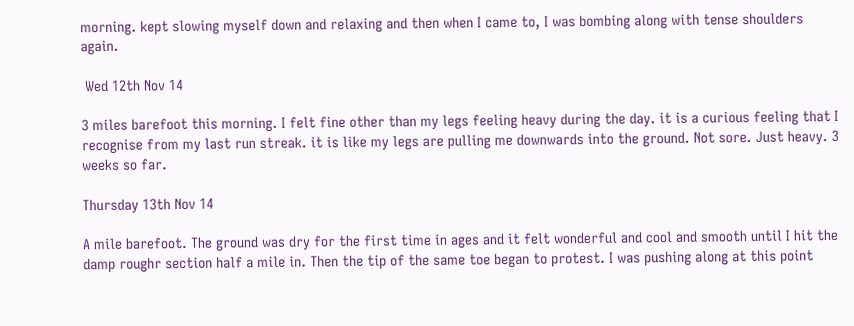morning. kept slowing myself down and relaxing and then when I came to, I was bombing along with tense shoulders again.

 Wed 12th Nov 14

3 miles barefoot this morning. I felt fine other than my legs feeling heavy during the day. it is a curious feeling that I recognise from my last run streak. it is like my legs are pulling me downwards into the ground. Not sore. Just heavy. 3 weeks so far.

Thursday 13th Nov 14

A mile barefoot. The ground was dry for the first time in ages and it felt wonderful and cool and smooth until I hit the damp roughr section half a mile in. Then the tip of the same toe began to protest. I was pushing along at this point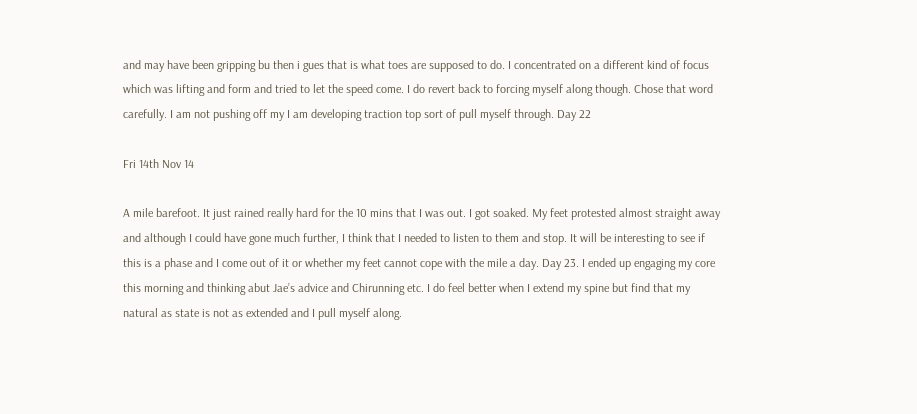and may have been gripping bu then i gues that is what toes are supposed to do. I concentrated on a different kind of focus which was lifting and form and tried to let the speed come. I do revert back to forcing myself along though. Chose that word carefully. I am not pushing off my I am developing traction top sort of pull myself through. Day 22

Fri 14th Nov 14

A mile barefoot. It just rained really hard for the 10 mins that I was out. I got soaked. My feet protested almost straight away and although I could have gone much further, I think that I needed to listen to them and stop. It will be interesting to see if this is a phase and I come out of it or whether my feet cannot cope with the mile a day. Day 23. I ended up engaging my core this morning and thinking abut Jae’s advice and Chirunning etc. I do feel better when I extend my spine but find that my natural as state is not as extended and I pull myself along.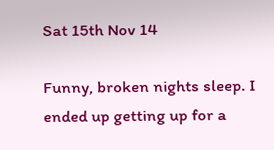Sat 15th Nov 14

Funny, broken nights sleep. I ended up getting up for a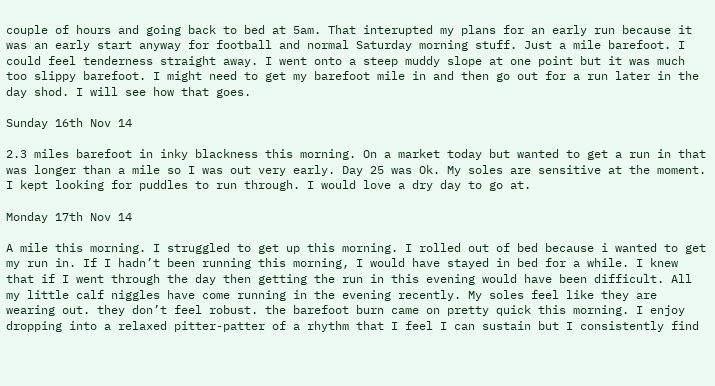couple of hours and going back to bed at 5am. That interupted my plans for an early run because it was an early start anyway for football and normal Saturday morning stuff. Just a mile barefoot. I could feel tenderness straight away. I went onto a steep muddy slope at one point but it was much too slippy barefoot. I might need to get my barefoot mile in and then go out for a run later in the day shod. I will see how that goes.

Sunday 16th Nov 14

2.3 miles barefoot in inky blackness this morning. On a market today but wanted to get a run in that was longer than a mile so I was out very early. Day 25 was Ok. My soles are sensitive at the moment. I kept looking for puddles to run through. I would love a dry day to go at.

Monday 17th Nov 14

A mile this morning. I struggled to get up this morning. I rolled out of bed because i wanted to get my run in. If I hadn’t been running this morning, I would have stayed in bed for a while. I knew that if I went through the day then getting the run in this evening would have been difficult. All my little calf niggles have come running in the evening recently. My soles feel like they are wearing out. they don’t feel robust. the barefoot burn came on pretty quick this morning. I enjoy dropping into a relaxed pitter-patter of a rhythm that I feel I can sustain but I consistently find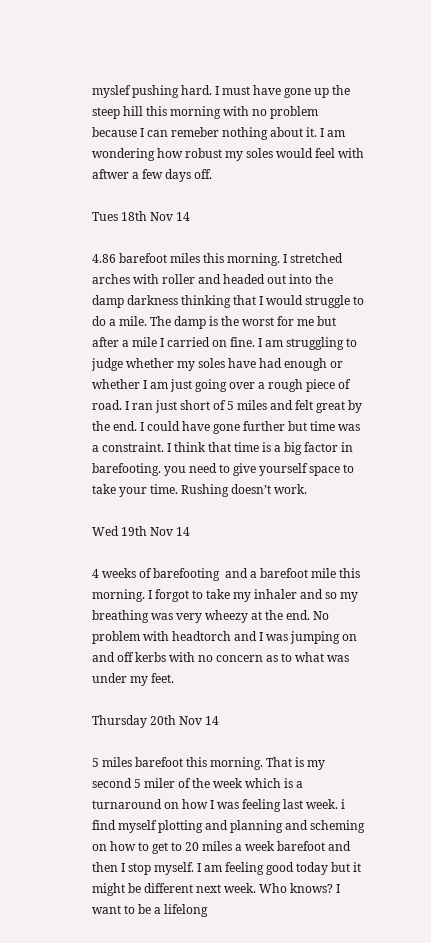myslef pushing hard. I must have gone up the steep hill this morning with no problem because I can remeber nothing about it. I am wondering how robust my soles would feel with aftwer a few days off.

Tues 18th Nov 14

4.86 barefoot miles this morning. I stretched arches with roller and headed out into the damp darkness thinking that I would struggle to do a mile. The damp is the worst for me but after a mile I carried on fine. I am struggling to judge whether my soles have had enough or whether I am just going over a rough piece of road. I ran just short of 5 miles and felt great by the end. I could have gone further but time was a constraint. I think that time is a big factor in barefooting. you need to give yourself space to take your time. Rushing doesn’t work.

Wed 19th Nov 14

4 weeks of barefooting  and a barefoot mile this morning. I forgot to take my inhaler and so my breathing was very wheezy at the end. No problem with headtorch and I was jumping on and off kerbs with no concern as to what was under my feet.

Thursday 20th Nov 14

5 miles barefoot this morning. That is my second 5 miler of the week which is a turnaround on how I was feeling last week. i find myself plotting and planning and scheming on how to get to 20 miles a week barefoot and then I stop myself. I am feeling good today but it might be different next week. Who knows? I want to be a lifelong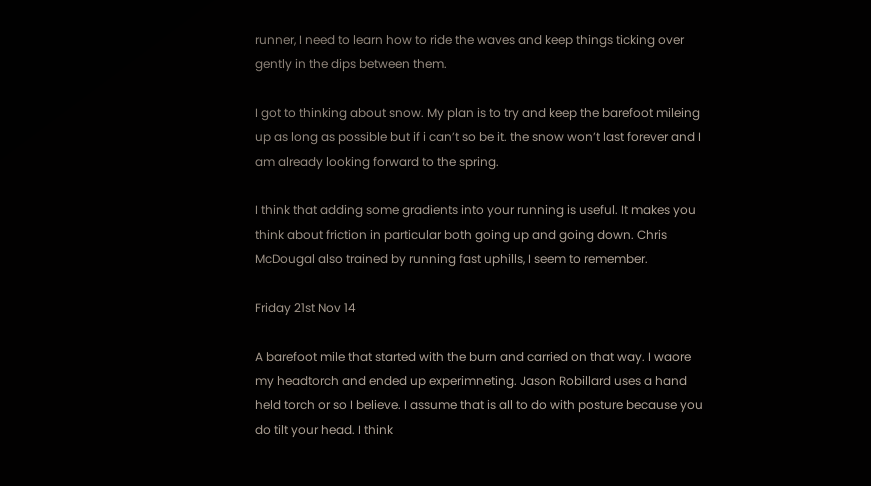runner, I need to learn how to ride the waves and keep things ticking over gently in the dips between them.

I got to thinking about snow. My plan is to try and keep the barefoot mileing up as long as possible but if i can’t so be it. the snow won’t last forever and I am already looking forward to the spring.

I think that adding some gradients into your running is useful. It makes you think about friction in particular both going up and going down. Chris McDougal also trained by running fast uphills, I seem to remember.

Friday 21st Nov 14

A barefoot mile that started with the burn and carried on that way. I waore my headtorch and ended up experimneting. Jason Robillard uses a hand held torch or so I believe. I assume that is all to do with posture because you do tilt your head. I think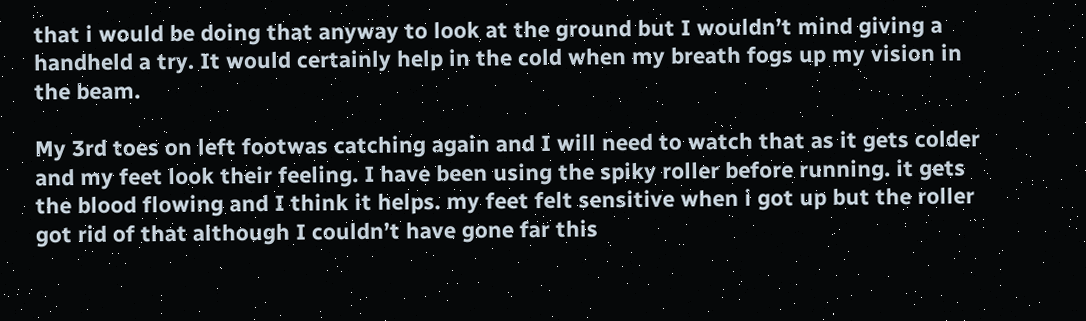that i would be doing that anyway to look at the ground but I wouldn’t mind giving a handheld a try. It would certainly help in the cold when my breath fogs up my vision in the beam.

My 3rd toes on left footwas catching again and I will need to watch that as it gets colder and my feet look their feeling. I have been using the spiky roller before running. it gets the blood flowing and I think it helps. my feet felt sensitive when i got up but the roller got rid of that although I couldn’t have gone far this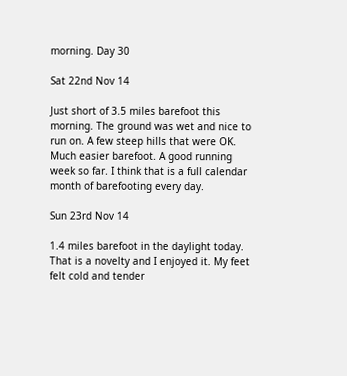morning. Day 30

Sat 22nd Nov 14

Just short of 3.5 miles barefoot this morning. The ground was wet and nice to run on. A few steep hills that were OK. Much easier barefoot. A good running week so far. I think that is a full calendar month of barefooting every day.

Sun 23rd Nov 14

1.4 miles barefoot in the daylight today. That is a novelty and I enjoyed it. My feet felt cold and tender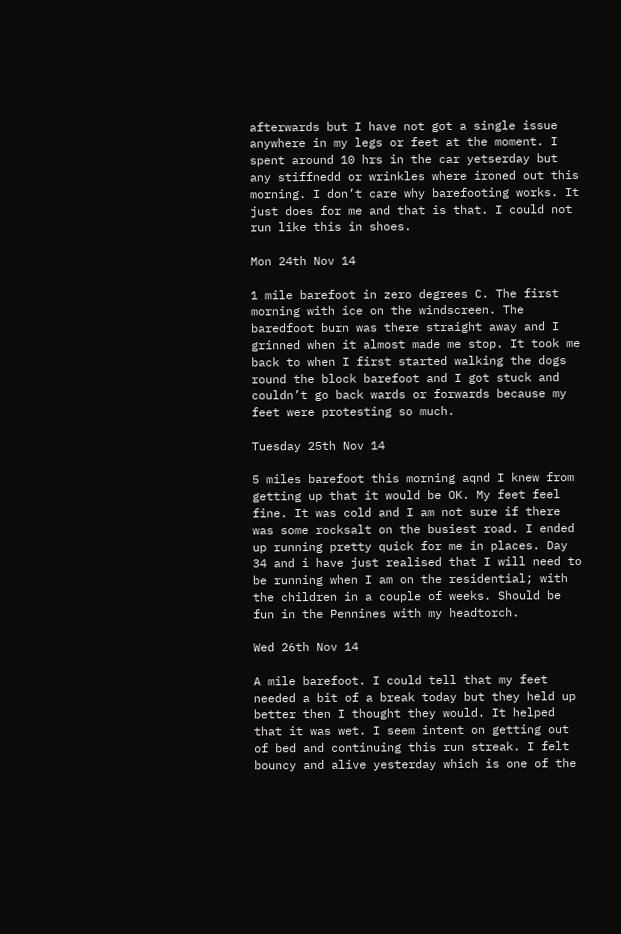afterwards but I have not got a single issue anywhere in my legs or feet at the moment. I spent around 10 hrs in the car yetserday but any stiffnedd or wrinkles where ironed out this morning. I don’t care why barefooting works. It just does for me and that is that. I could not run like this in shoes.

Mon 24th Nov 14

1 mile barefoot in zero degrees C. The first morning with ice on the windscreen. The baredfoot burn was there straight away and I grinned when it almost made me stop. It took me back to when I first started walking the dogs round the block barefoot and I got stuck and couldn’t go back wards or forwards because my feet were protesting so much.

Tuesday 25th Nov 14

5 miles barefoot this morning aqnd I knew from getting up that it would be OK. My feet feel fine. It was cold and I am not sure if there was some rocksalt on the busiest road. I ended up running pretty quick for me in places. Day 34 and i have just realised that I will need to be running when I am on the residential; with the children in a couple of weeks. Should be fun in the Pennines with my headtorch.

Wed 26th Nov 14

A mile barefoot. I could tell that my feet needed a bit of a break today but they held up better then I thought they would. It helped that it was wet. I seem intent on getting out of bed and continuing this run streak. I felt bouncy and alive yesterday which is one of the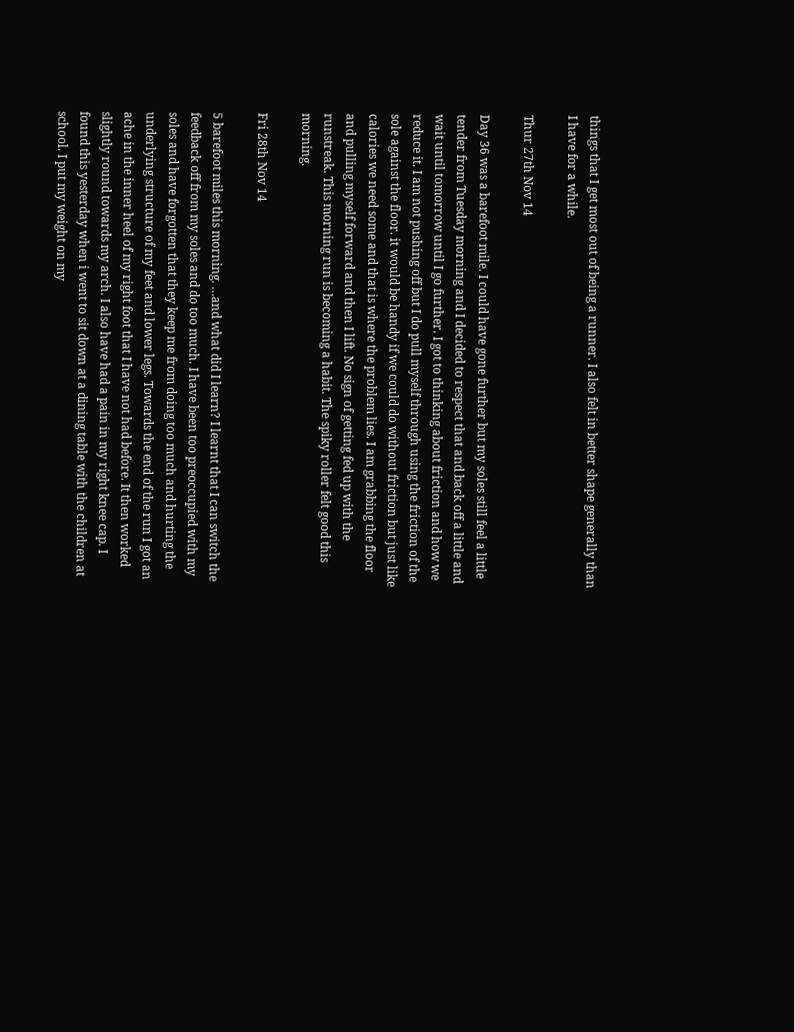things that I get most out of being a runner. I also felt in better shape generally than I have for a while.

Thur 27th Nov 14

Day 36 was a barefoot mile. I could have gone further but my soles still feel a little tender from Tuesday morning and I decided to respect that and back off a little and wait until tomorrow until I go further. I got to thinking about friction and how we reduce it. I am not pushing off but I do pull myself through using the friction of the sole against the floor. it would be handy if we could do without friction but just like calories we need some and that is where the problem lies. I am grabbing the floor and pulling myself forward and then I lift. No sign of getting fed up with the runstreak. This morning run is becoming a habit. The spiky roller felt good this morning.

Fri 28th Nov 14

5 barefoot miles this morning. …and what did I learn? I learnt that I can switch the feedback off from my soles and do too much. I have been too preoccupied with my soles and have forgotten that they keep me from doing too much and hurting the underlying structure of my feet and lower legs. Towards the end of the run I got an ache in the inner heel of my right foot that I have not had before. It then worked slightly round towards my arch. I also have had a pain in my right knee cap. I found this yesterday when i went to sit down at a dining table with the children at school. I put my weight on my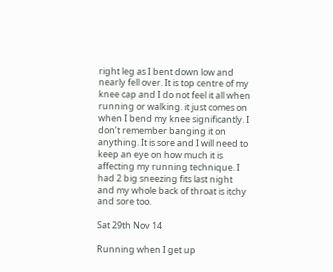right leg as I bent down low and nearly fell over. It is top centre of my knee cap and I do not feel it all when running or walking. it just comes on when I bend my knee significantly. I don’t remember banging it on anything. It is sore and I will need to keep an eye on how much it is affecting my running technique. I had 2 big sneezing fits last night and my whole back of throat is itchy and sore too.

Sat 29th Nov 14

Running when I get up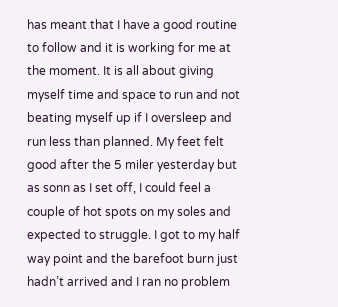has meant that I have a good routine to follow and it is working for me at the moment. It is all about giving myself time and space to run and not beating myself up if I oversleep and run less than planned. My feet felt good after the 5 miler yesterday but as sonn as I set off, I could feel a couple of hot spots on my soles and expected to struggle. I got to my half way point and the barefoot burn just hadn’t arrived and I ran no problem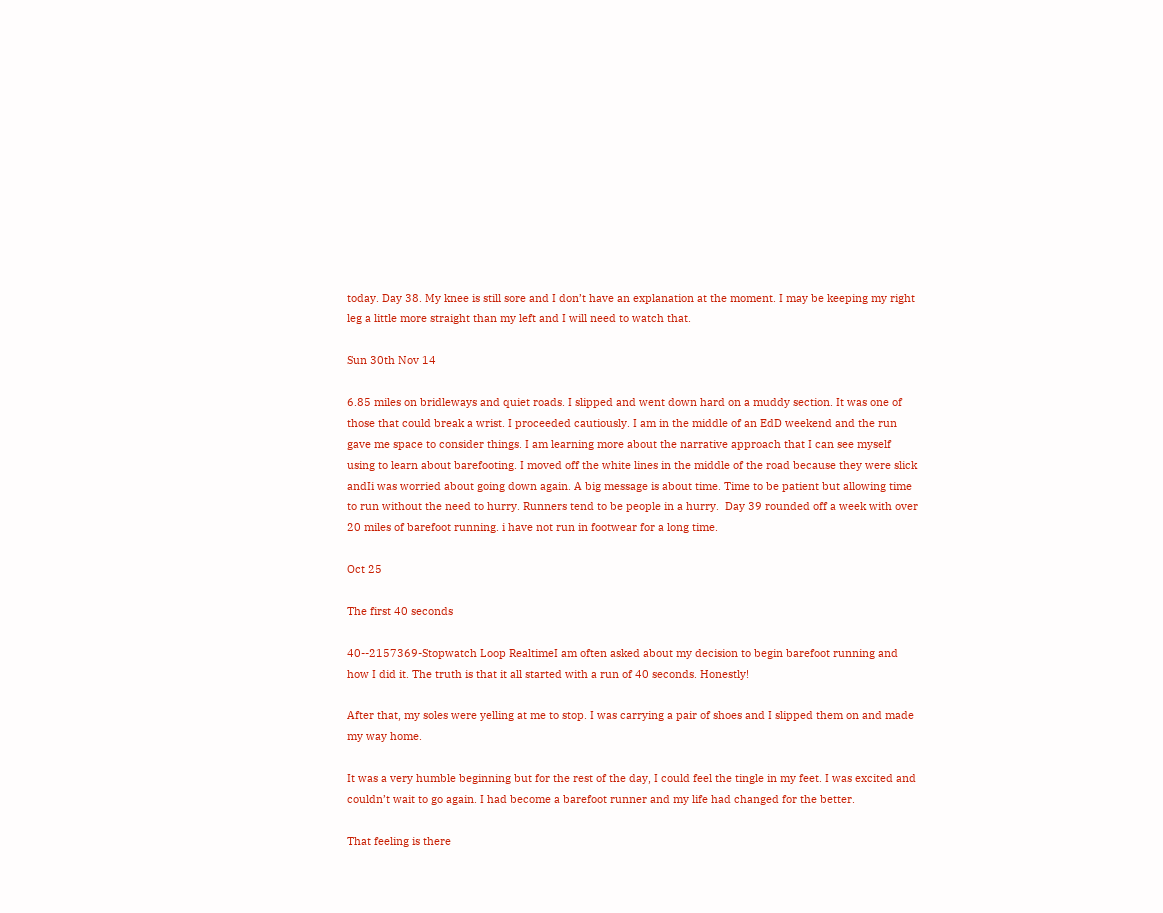today. Day 38. My knee is still sore and I don’t have an explanation at the moment. I may be keeping my right leg a little more straight than my left and I will need to watch that.

Sun 30th Nov 14

6.85 miles on bridleways and quiet roads. I slipped and went down hard on a muddy section. It was one of those that could break a wrist. I proceeded cautiously. I am in the middle of an EdD weekend and the run gave me space to consider things. I am learning more about the narrative approach that I can see myself using to learn about barefooting. I moved off the white lines in the middle of the road because they were slick andIi was worried about going down again. A big message is about time. Time to be patient but allowing time to run without the need to hurry. Runners tend to be people in a hurry.  Day 39 rounded off a week with over 20 miles of barefoot running. i have not run in footwear for a long time.

Oct 25

The first 40 seconds

40--2157369-Stopwatch Loop RealtimeI am often asked about my decision to begin barefoot running and how I did it. The truth is that it all started with a run of 40 seconds. Honestly!

After that, my soles were yelling at me to stop. I was carrying a pair of shoes and I slipped them on and made my way home.

It was a very humble beginning but for the rest of the day, I could feel the tingle in my feet. I was excited and couldn’t wait to go again. I had become a barefoot runner and my life had changed for the better.

That feeling is there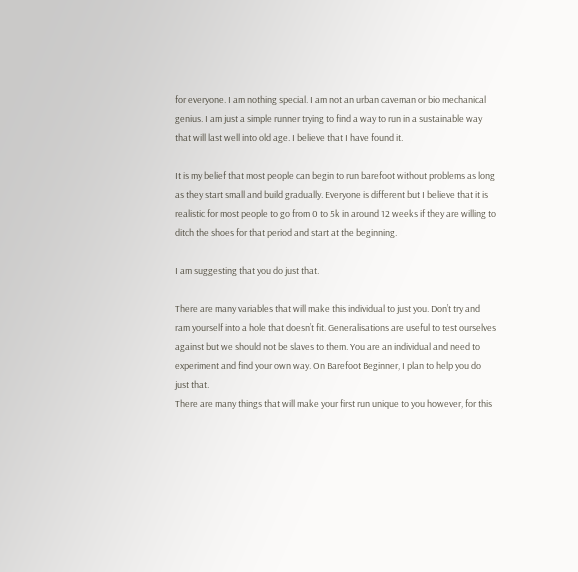for everyone. I am nothing special. I am not an urban caveman or bio mechanical genius. I am just a simple runner trying to find a way to run in a sustainable way that will last well into old age. I believe that I have found it.

It is my belief that most people can begin to run barefoot without problems as long as they start small and build gradually. Everyone is different but I believe that it is realistic for most people to go from 0 to 5k in around 12 weeks if they are willing to ditch the shoes for that period and start at the beginning.

I am suggesting that you do just that.

There are many variables that will make this individual to just you. Don’t try and ram yourself into a hole that doesn’t fit. Generalisations are useful to test ourselves against but we should not be slaves to them. You are an individual and need to experiment and find your own way. On Barefoot Beginner, I plan to help you do just that.
There are many things that will make your first run unique to you however, for this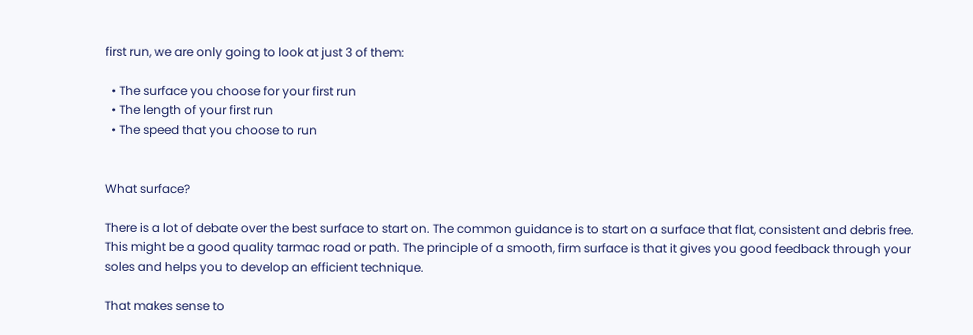first run, we are only going to look at just 3 of them:

  • The surface you choose for your first run
  • The length of your first run
  • The speed that you choose to run


What surface?

There is a lot of debate over the best surface to start on. The common guidance is to start on a surface that flat, consistent and debris free. This might be a good quality tarmac road or path. The principle of a smooth, firm surface is that it gives you good feedback through your soles and helps you to develop an efficient technique.

That makes sense to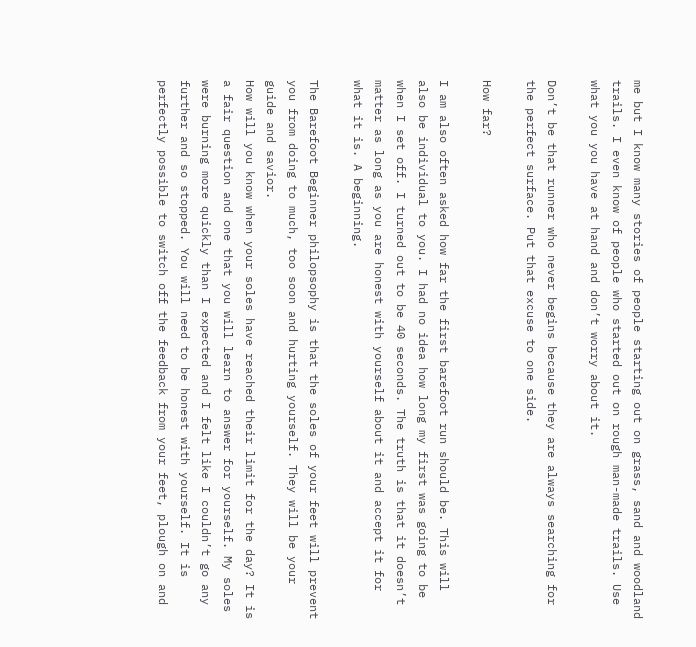me but I know many stories of people starting out on grass, sand and woodland trails. I even know of people who started out on rough man-made trails. Use what you you have at hand and don’t worry about it.

Don’t be that runner who never begins because they are always searching for the perfect surface. Put that excuse to one side.

How far?

I am also often asked how far the first barefoot run should be. This will also be individual to you. I had no idea how long my first was going to be when I set off. I turned out to be 40 seconds. The truth is that it doesn’t matter as long as you are honest with yourself about it and accept it for what it is. A beginning.

The Barefoot Beginner philopsophy is that the soles of your feet will prevent you from doing to much, too soon and hurting yourself. They will be your guide and savior.
How will you know when your soles have reached their limit for the day? It is a fair question and one that you will learn to answer for yourself. My soles were burning more quickly than I expected and I felt like I couldn’t go any further and so stopped. You will need to be honest with yourself. It is perfectly possible to switch off the feedback from your feet, plough on and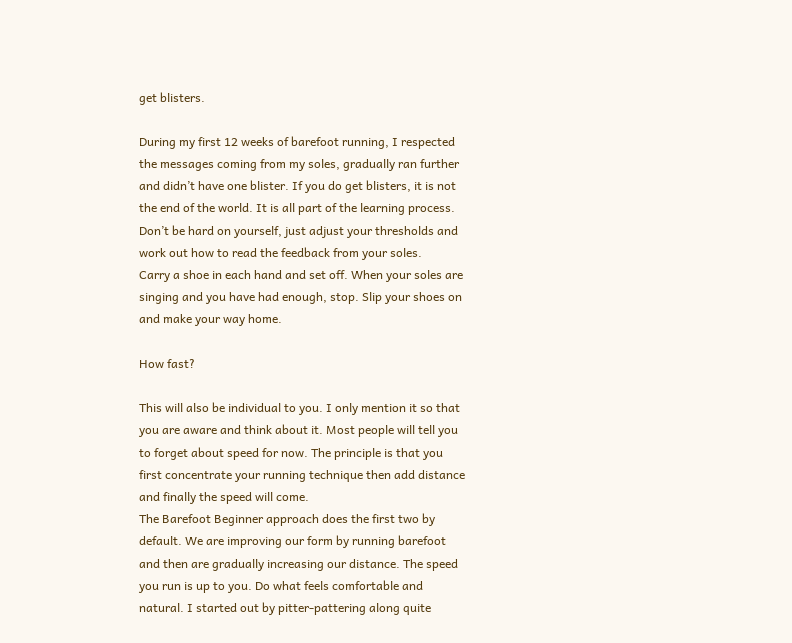get blisters.

During my first 12 weeks of barefoot running, I respected the messages coming from my soles, gradually ran further and didn’t have one blister. If you do get blisters, it is not the end of the world. It is all part of the learning process. Don’t be hard on yourself, just adjust your thresholds and work out how to read the feedback from your soles.
Carry a shoe in each hand and set off. When your soles are singing and you have had enough, stop. Slip your shoes on and make your way home.

How fast?

This will also be individual to you. I only mention it so that you are aware and think about it. Most people will tell you to forget about speed for now. The principle is that you first concentrate your running technique then add distance and finally the speed will come.
The Barefoot Beginner approach does the first two by default. We are improving our form by running barefoot and then are gradually increasing our distance. The speed you run is up to you. Do what feels comfortable and natural. I started out by pitter-pattering along quite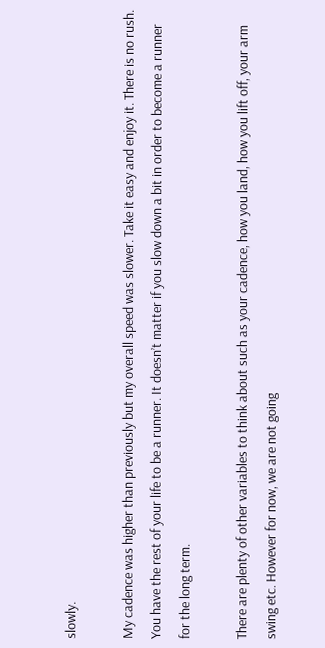slowly.

My cadence was higher than previously but my overall speed was slower. Take it easy and enjoy it. There is no rush. You have the rest of your life to be a runner. It doesn’t matter if you slow down a bit in order to become a runner for the long term.

There are plenty of other variables to think about such as your cadence, how you land, how you lift off, your arm swing etc. However for now, we are not going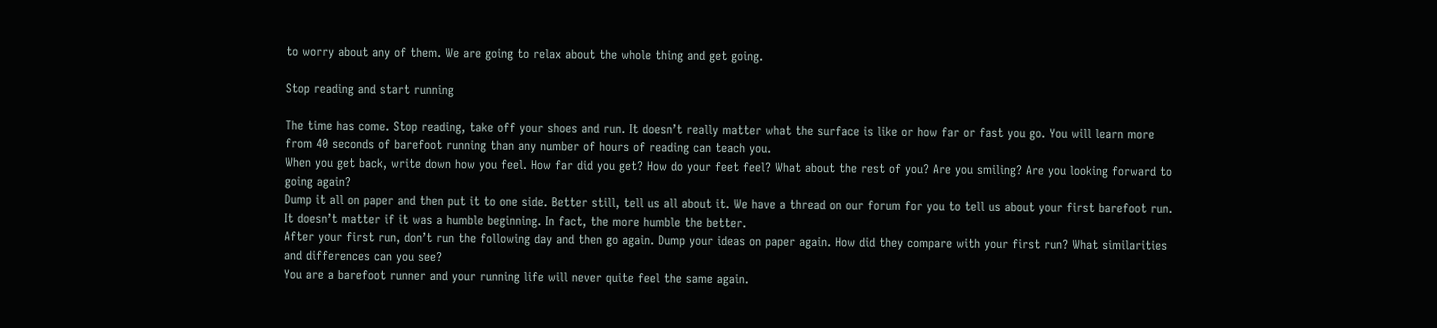to worry about any of them. We are going to relax about the whole thing and get going.

Stop reading and start running

The time has come. Stop reading, take off your shoes and run. It doesn’t really matter what the surface is like or how far or fast you go. You will learn more from 40 seconds of barefoot running than any number of hours of reading can teach you.
When you get back, write down how you feel. How far did you get? How do your feet feel? What about the rest of you? Are you smiling? Are you looking forward to going again?
Dump it all on paper and then put it to one side. Better still, tell us all about it. We have a thread on our forum for you to tell us about your first barefoot run. It doesn’t matter if it was a humble beginning. In fact, the more humble the better.
After your first run, don’t run the following day and then go again. Dump your ideas on paper again. How did they compare with your first run? What similarities and differences can you see?
You are a barefoot runner and your running life will never quite feel the same again.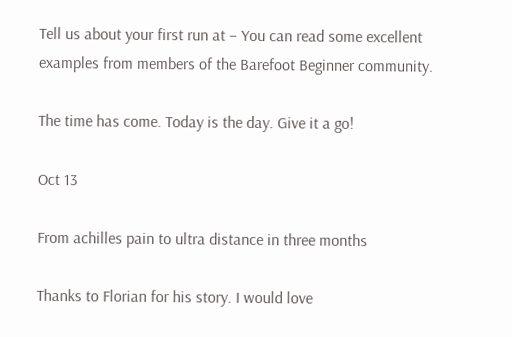Tell us about your first run at – You can read some excellent examples from members of the Barefoot Beginner community.

The time has come. Today is the day. Give it a go!

Oct 13

From achilles pain to ultra distance in three months

Thanks to Florian for his story. I would love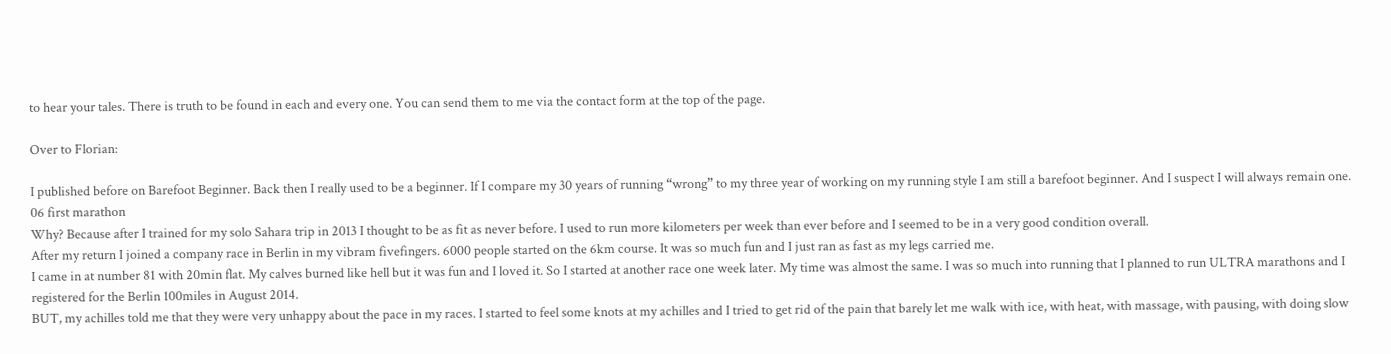to hear your tales. There is truth to be found in each and every one. You can send them to me via the contact form at the top of the page.

Over to Florian:

I published before on Barefoot Beginner. Back then I really used to be a beginner. If I compare my 30 years of running “wrong” to my three year of working on my running style I am still a barefoot beginner. And I suspect I will always remain one.
06 first marathon
Why? Because after I trained for my solo Sahara trip in 2013 I thought to be as fit as never before. I used to run more kilometers per week than ever before and I seemed to be in a very good condition overall.
After my return I joined a company race in Berlin in my vibram fivefingers. 6000 people started on the 6km course. It was so much fun and I just ran as fast as my legs carried me.
I came in at number 81 with 20min flat. My calves burned like hell but it was fun and I loved it. So I started at another race one week later. My time was almost the same. I was so much into running that I planned to run ULTRA marathons and I registered for the Berlin 100miles in August 2014.
BUT, my achilles told me that they were very unhappy about the pace in my races. I started to feel some knots at my achilles and I tried to get rid of the pain that barely let me walk with ice, with heat, with massage, with pausing, with doing slow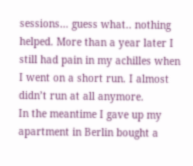sessions… guess what.. nothing helped. More than a year later I still had pain in my achilles when I went on a short run. I almost didn’t run at all anymore.
In the meantime I gave up my apartment in Berlin bought a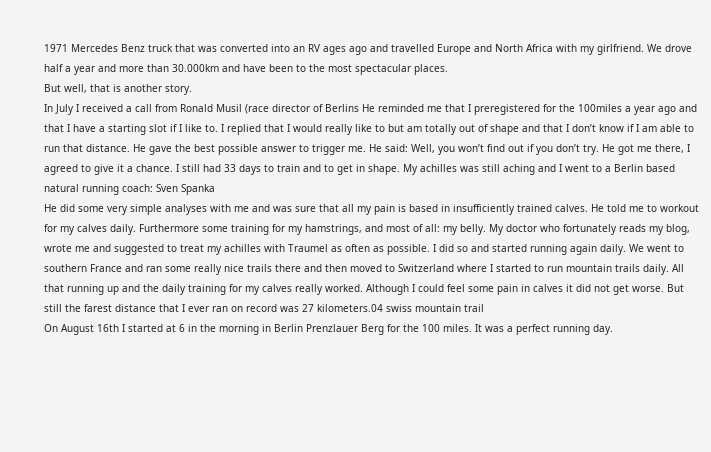1971 Mercedes Benz truck that was converted into an RV ages ago and travelled Europe and North Africa with my girlfriend. We drove half a year and more than 30.000km and have been to the most spectacular places.
But well, that is another story.
In July I received a call from Ronald Musil (race director of Berlins He reminded me that I preregistered for the 100miles a year ago and that I have a starting slot if I like to. I replied that I would really like to but am totally out of shape and that I don’t know if I am able to run that distance. He gave the best possible answer to trigger me. He said: Well, you won’t find out if you don’t try. He got me there, I agreed to give it a chance. I still had 33 days to train and to get in shape. My achilles was still aching and I went to a Berlin based natural running coach: Sven Spanka
He did some very simple analyses with me and was sure that all my pain is based in insufficiently trained calves. He told me to workout for my calves daily. Furthermore some training for my hamstrings, and most of all: my belly. My doctor who fortunately reads my blog, wrote me and suggested to treat my achilles with Traumel as often as possible. I did so and started running again daily. We went to southern France and ran some really nice trails there and then moved to Switzerland where I started to run mountain trails daily. All that running up and the daily training for my calves really worked. Although I could feel some pain in calves it did not get worse. But still the farest distance that I ever ran on record was 27 kilometers.04 swiss mountain trail
On August 16th I started at 6 in the morning in Berlin Prenzlauer Berg for the 100 miles. It was a perfect running day.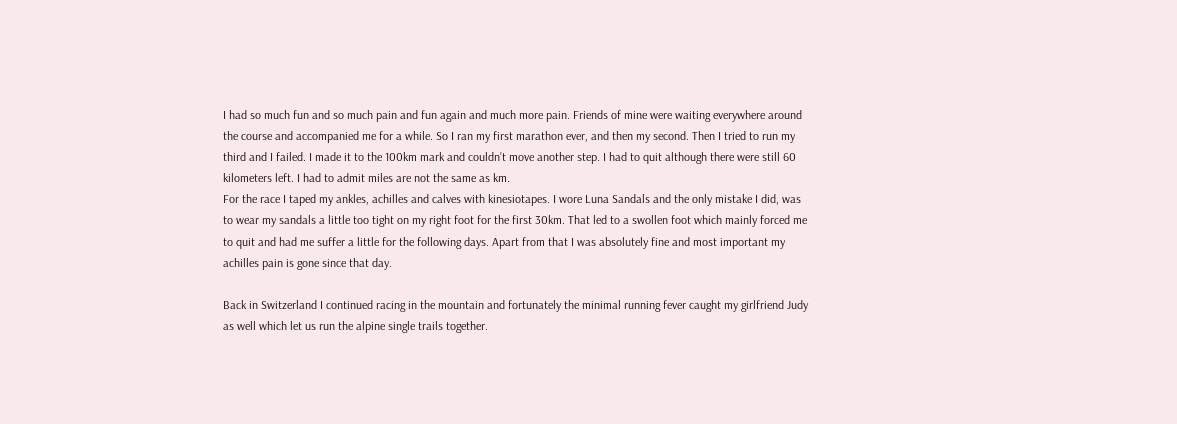I had so much fun and so much pain and fun again and much more pain. Friends of mine were waiting everywhere around the course and accompanied me for a while. So I ran my first marathon ever, and then my second. Then I tried to run my third and I failed. I made it to the 100km mark and couldn’t move another step. I had to quit although there were still 60 kilometers left. I had to admit miles are not the same as km.
For the race I taped my ankles, achilles and calves with kinesiotapes. I wore Luna Sandals and the only mistake I did, was to wear my sandals a little too tight on my right foot for the first 30km. That led to a swollen foot which mainly forced me to quit and had me suffer a little for the following days. Apart from that I was absolutely fine and most important my achilles pain is gone since that day.

Back in Switzerland I continued racing in the mountain and fortunately the minimal running fever caught my girlfriend Judy as well which let us run the alpine single trails together.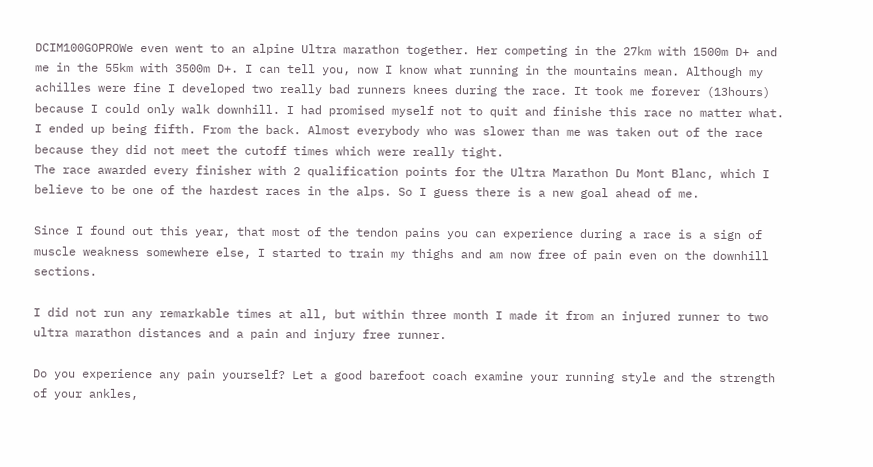DCIM100GOPROWe even went to an alpine Ultra marathon together. Her competing in the 27km with 1500m D+ and me in the 55km with 3500m D+. I can tell you, now I know what running in the mountains mean. Although my achilles were fine I developed two really bad runners knees during the race. It took me forever (13hours) because I could only walk downhill. I had promised myself not to quit and finishe this race no matter what. I ended up being fifth. From the back. Almost everybody who was slower than me was taken out of the race because they did not meet the cutoff times which were really tight.
The race awarded every finisher with 2 qualification points for the Ultra Marathon Du Mont Blanc, which I believe to be one of the hardest races in the alps. So I guess there is a new goal ahead of me.

Since I found out this year, that most of the tendon pains you can experience during a race is a sign of muscle weakness somewhere else, I started to train my thighs and am now free of pain even on the downhill sections.

I did not run any remarkable times at all, but within three month I made it from an injured runner to two ultra marathon distances and a pain and injury free runner.

Do you experience any pain yourself? Let a good barefoot coach examine your running style and the strength of your ankles,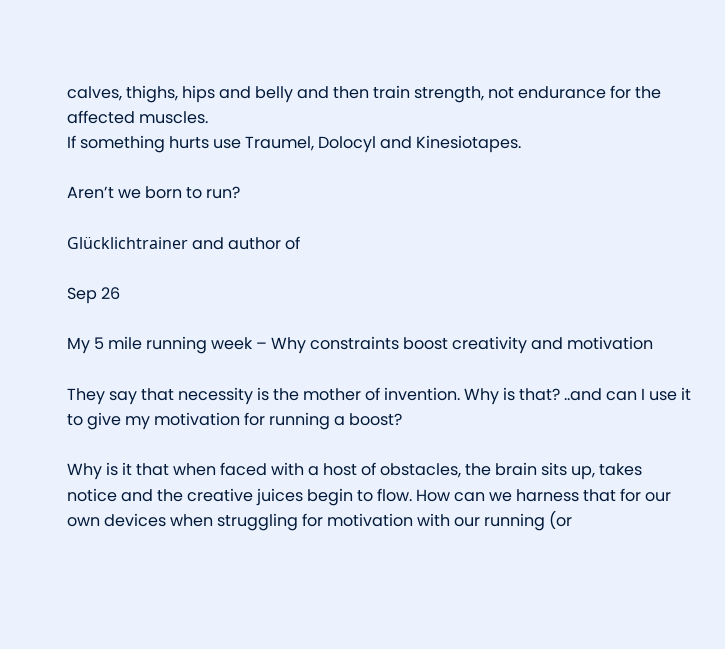calves, thighs, hips and belly and then train strength, not endurance for the affected muscles.
If something hurts use Traumel, Dolocyl and Kinesiotapes.

Aren’t we born to run?

Glücklichtrainer and author of

Sep 26

My 5 mile running week – Why constraints boost creativity and motivation

They say that necessity is the mother of invention. Why is that? ..and can I use it to give my motivation for running a boost?

Why is it that when faced with a host of obstacles, the brain sits up, takes notice and the creative juices begin to flow. How can we harness that for our own devices when struggling for motivation with our running (or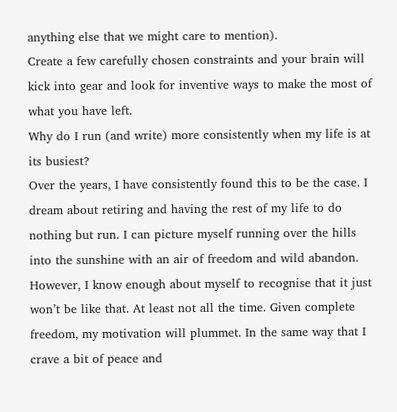anything else that we might care to mention).
Create a few carefully chosen constraints and your brain will kick into gear and look for inventive ways to make the most of what you have left.
Why do I run (and write) more consistently when my life is at its busiest?
Over the years, I have consistently found this to be the case. I dream about retiring and having the rest of my life to do nothing but run. I can picture myself running over the hills into the sunshine with an air of freedom and wild abandon. However, I know enough about myself to recognise that it just won’t be like that. At least not all the time. Given complete freedom, my motivation will plummet. In the same way that I crave a bit of peace and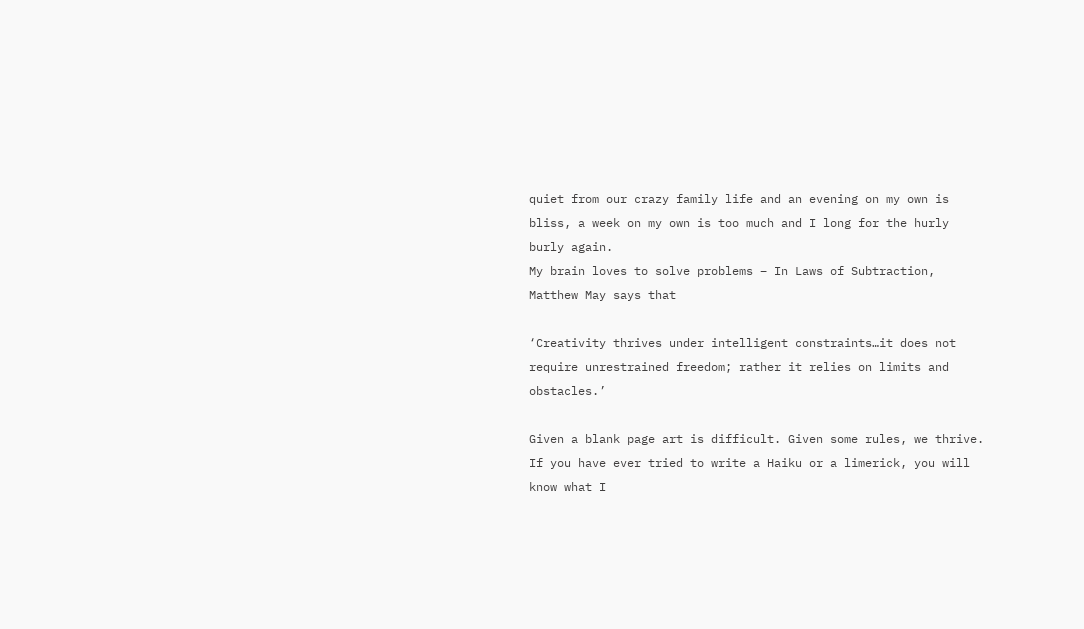quiet from our crazy family life and an evening on my own is bliss, a week on my own is too much and I long for the hurly burly again.
My brain loves to solve problems – In Laws of Subtraction, Matthew May says that

‘Creativity thrives under intelligent constraints…it does not require unrestrained freedom; rather it relies on limits and obstacles.’

Given a blank page art is difficult. Given some rules, we thrive. If you have ever tried to write a Haiku or a limerick, you will know what I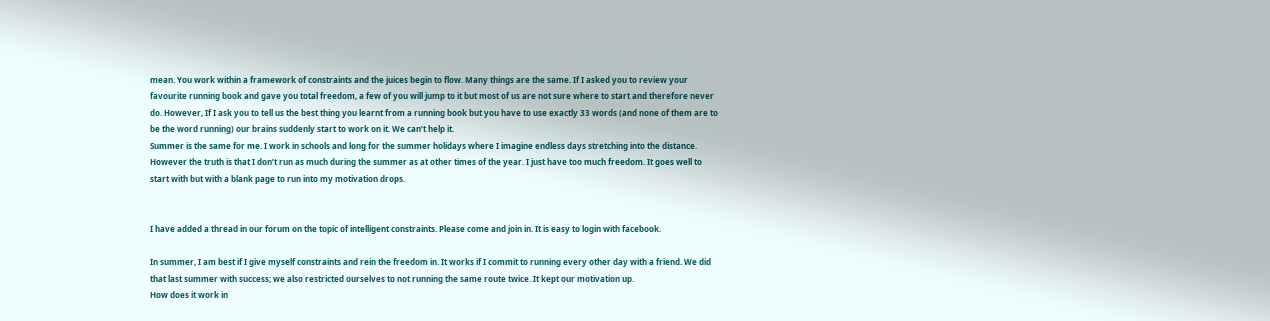mean. You work within a framework of constraints and the juices begin to flow. Many things are the same. If I asked you to review your favourite running book and gave you total freedom, a few of you will jump to it but most of us are not sure where to start and therefore never do. However, If I ask you to tell us the best thing you learnt from a running book but you have to use exactly 33 words (and none of them are to be the word running) our brains suddenly start to work on it. We can’t help it.
Summer is the same for me. I work in schools and long for the summer holidays where I imagine endless days stretching into the distance. However the truth is that I don’t run as much during the summer as at other times of the year. I just have too much freedom. It goes well to start with but with a blank page to run into my motivation drops.


I have added a thread in our forum on the topic of intelligent constraints. Please come and join in. It is easy to login with facebook.

In summer, I am best if I give myself constraints and rein the freedom in. It works if I commit to running every other day with a friend. We did that last summer with success; we also restricted ourselves to not running the same route twice. It kept our motivation up.
How does it work in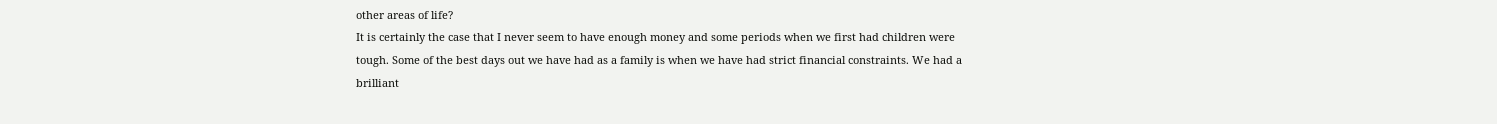other areas of life?
It is certainly the case that I never seem to have enough money and some periods when we first had children were tough. Some of the best days out we have had as a family is when we have had strict financial constraints. We had a brilliant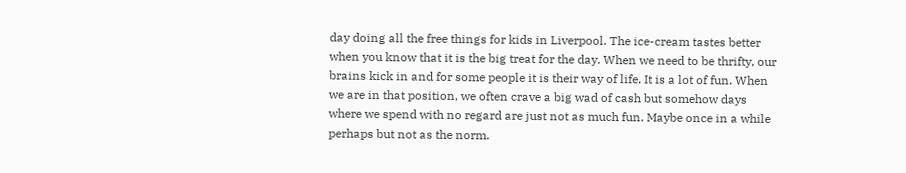day doing all the free things for kids in Liverpool. The ice-cream tastes better when you know that it is the big treat for the day. When we need to be thrifty, our brains kick in and for some people it is their way of life. It is a lot of fun. When we are in that position, we often crave a big wad of cash but somehow days where we spend with no regard are just not as much fun. Maybe once in a while perhaps but not as the norm.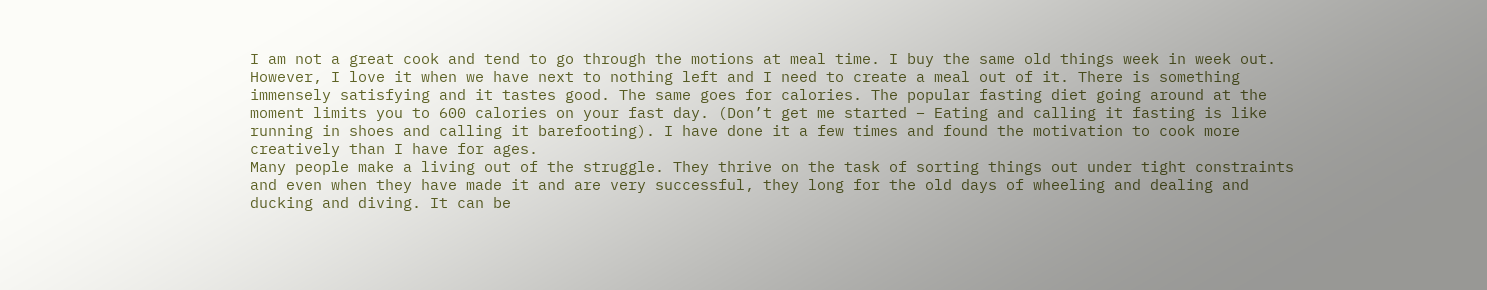I am not a great cook and tend to go through the motions at meal time. I buy the same old things week in week out. However, I love it when we have next to nothing left and I need to create a meal out of it. There is something immensely satisfying and it tastes good. The same goes for calories. The popular fasting diet going around at the moment limits you to 600 calories on your fast day. (Don’t get me started – Eating and calling it fasting is like running in shoes and calling it barefooting). I have done it a few times and found the motivation to cook more creatively than I have for ages.
Many people make a living out of the struggle. They thrive on the task of sorting things out under tight constraints and even when they have made it and are very successful, they long for the old days of wheeling and dealing and ducking and diving. It can be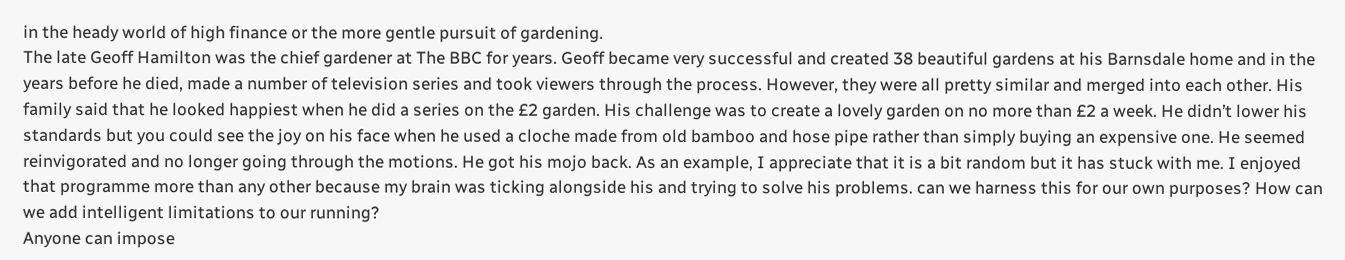in the heady world of high finance or the more gentle pursuit of gardening.
The late Geoff Hamilton was the chief gardener at The BBC for years. Geoff became very successful and created 38 beautiful gardens at his Barnsdale home and in the years before he died, made a number of television series and took viewers through the process. However, they were all pretty similar and merged into each other. His family said that he looked happiest when he did a series on the £2 garden. His challenge was to create a lovely garden on no more than £2 a week. He didn’t lower his standards but you could see the joy on his face when he used a cloche made from old bamboo and hose pipe rather than simply buying an expensive one. He seemed reinvigorated and no longer going through the motions. He got his mojo back. As an example, I appreciate that it is a bit random but it has stuck with me. I enjoyed that programme more than any other because my brain was ticking alongside his and trying to solve his problems. can we harness this for our own purposes? How can we add intelligent limitations to our running?
Anyone can impose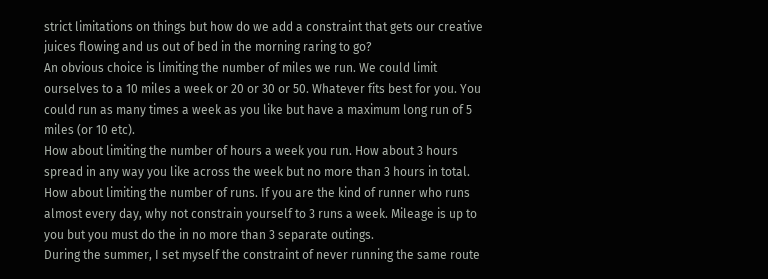strict limitations on things but how do we add a constraint that gets our creative juices flowing and us out of bed in the morning raring to go?
An obvious choice is limiting the number of miles we run. We could limit ourselves to a 10 miles a week or 20 or 30 or 50. Whatever fits best for you. You could run as many times a week as you like but have a maximum long run of 5 miles (or 10 etc).
How about limiting the number of hours a week you run. How about 3 hours spread in any way you like across the week but no more than 3 hours in total.
How about limiting the number of runs. If you are the kind of runner who runs almost every day, why not constrain yourself to 3 runs a week. Mileage is up to you but you must do the in no more than 3 separate outings.
During the summer, I set myself the constraint of never running the same route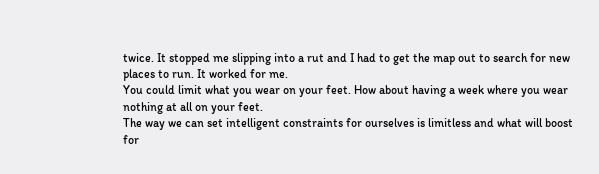twice. It stopped me slipping into a rut and I had to get the map out to search for new places to run. It worked for me.
You could limit what you wear on your feet. How about having a week where you wear nothing at all on your feet.
The way we can set intelligent constraints for ourselves is limitless and what will boost for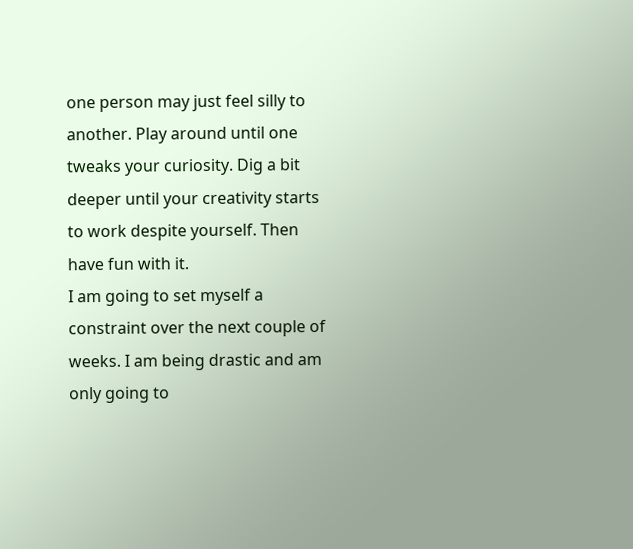one person may just feel silly to another. Play around until one tweaks your curiosity. Dig a bit deeper until your creativity starts to work despite yourself. Then have fun with it.
I am going to set myself a constraint over the next couple of weeks. I am being drastic and am only going to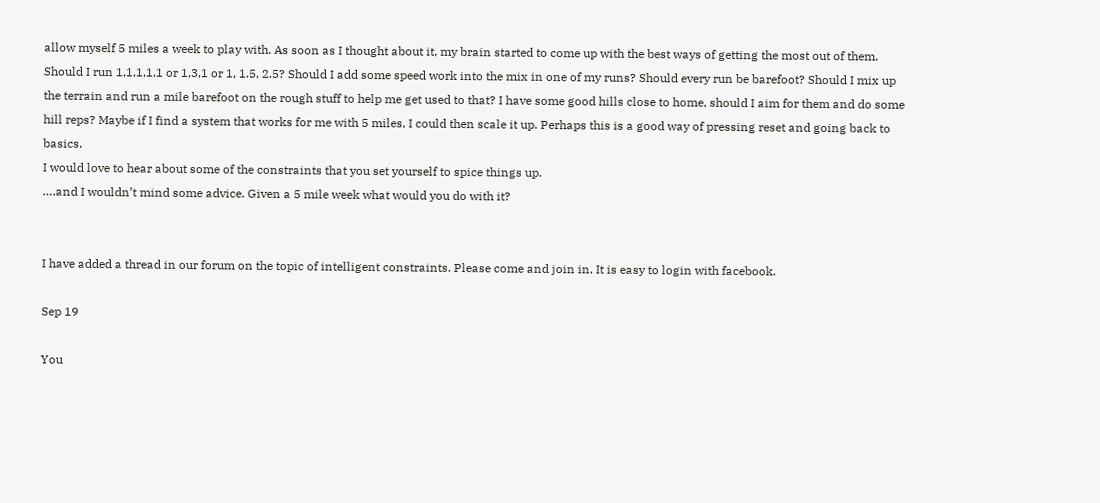allow myself 5 miles a week to play with. As soon as I thought about it, my brain started to come up with the best ways of getting the most out of them.
Should I run 1,1,1,1,1 or 1,3,1 or 1, 1.5, 2.5? Should I add some speed work into the mix in one of my runs? Should every run be barefoot? Should I mix up the terrain and run a mile barefoot on the rough stuff to help me get used to that? I have some good hills close to home, should I aim for them and do some hill reps? Maybe if I find a system that works for me with 5 miles, I could then scale it up. Perhaps this is a good way of pressing reset and going back to basics.
I would love to hear about some of the constraints that you set yourself to spice things up.
….and I wouldn’t mind some advice. Given a 5 mile week what would you do with it?


I have added a thread in our forum on the topic of intelligent constraints. Please come and join in. It is easy to login with facebook.

Sep 19

You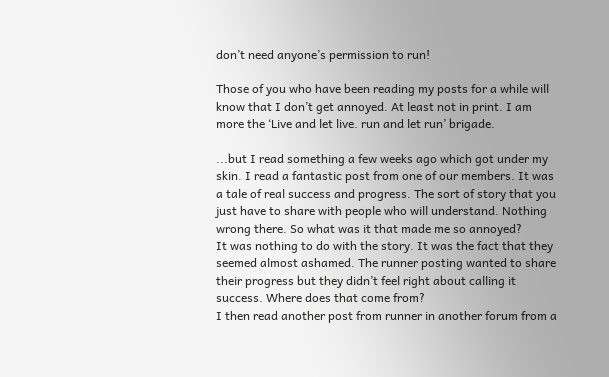don’t need anyone’s permission to run!

Those of you who have been reading my posts for a while will know that I don’t get annoyed. At least not in print. I am more the ‘Live and let live. run and let run’ brigade.

...but I read something a few weeks ago which got under my skin. I read a fantastic post from one of our members. It was a tale of real success and progress. The sort of story that you just have to share with people who will understand. Nothing wrong there. So what was it that made me so annoyed?
It was nothing to do with the story. It was the fact that they seemed almost ashamed. The runner posting wanted to share their progress but they didn’t feel right about calling it success. Where does that come from?
I then read another post from runner in another forum from a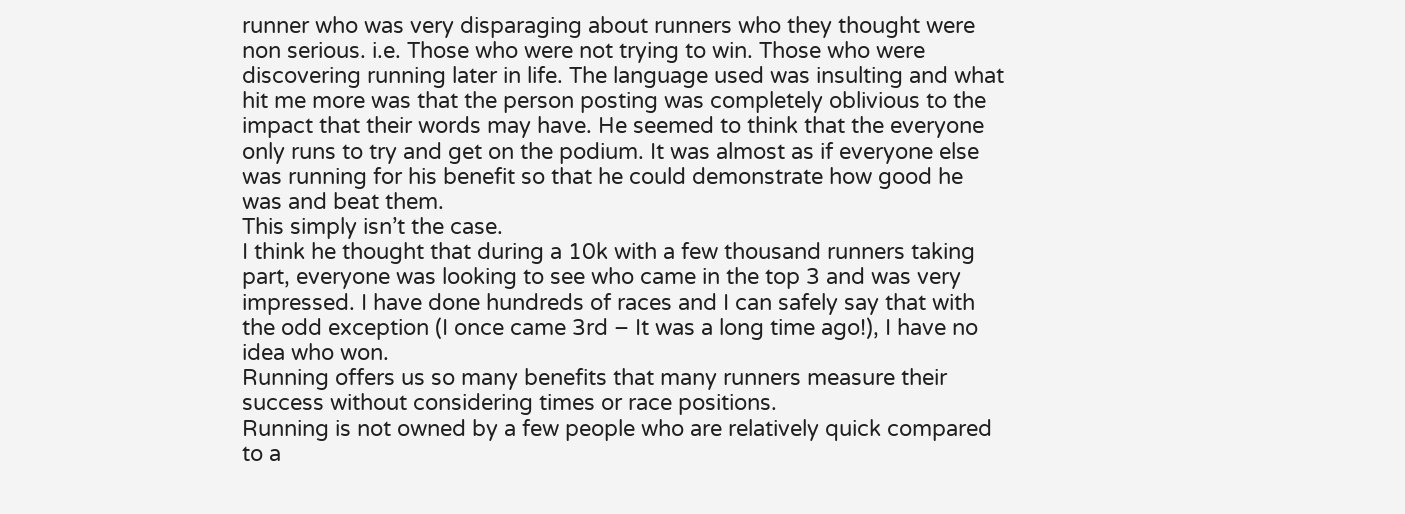runner who was very disparaging about runners who they thought were non serious. i.e. Those who were not trying to win. Those who were discovering running later in life. The language used was insulting and what hit me more was that the person posting was completely oblivious to the impact that their words may have. He seemed to think that the everyone only runs to try and get on the podium. It was almost as if everyone else was running for his benefit so that he could demonstrate how good he was and beat them.
This simply isn’t the case.
I think he thought that during a 10k with a few thousand runners taking part, everyone was looking to see who came in the top 3 and was very impressed. I have done hundreds of races and I can safely say that with the odd exception (I once came 3rd – It was a long time ago!), I have no idea who won.
Running offers us so many benefits that many runners measure their success without considering times or race positions.
Running is not owned by a few people who are relatively quick compared to a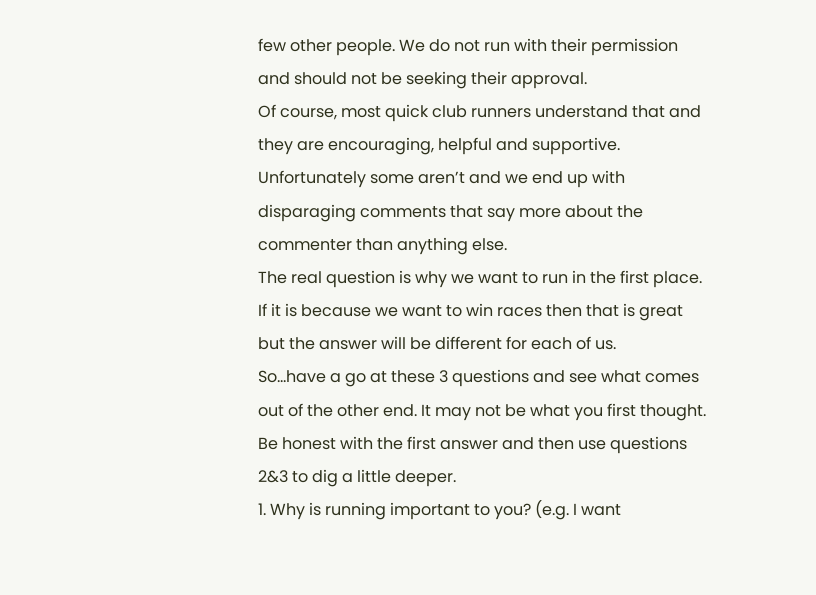few other people. We do not run with their permission and should not be seeking their approval.
Of course, most quick club runners understand that and they are encouraging, helpful and supportive. Unfortunately some aren’t and we end up with disparaging comments that say more about the commenter than anything else.
The real question is why we want to run in the first place. If it is because we want to win races then that is great but the answer will be different for each of us.
So…have a go at these 3 questions and see what comes out of the other end. It may not be what you first thought. Be honest with the first answer and then use questions 2&3 to dig a little deeper.
1. Why is running important to you? (e.g. I want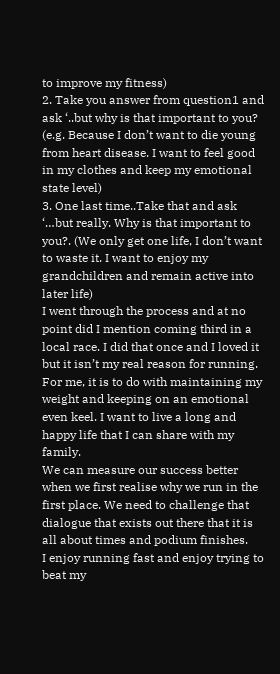to improve my fitness)
2. Take you answer from question1 and ask ‘..but why is that important to you? (e.g. Because I don’t want to die young from heart disease. I want to feel good in my clothes and keep my emotional state level)
3. One last time..Take that and ask ‘…but really. Why is that important to you?. (We only get one life, I don’t want to waste it. I want to enjoy my grandchildren and remain active into later life)
I went through the process and at no point did I mention coming third in a local race. I did that once and I loved it but it isn’t my real reason for running. For me, it is to do with maintaining my weight and keeping on an emotional even keel. I want to live a long and happy life that I can share with my family.
We can measure our success better when we first realise why we run in the first place. We need to challenge that dialogue that exists out there that it is all about times and podium finishes.
I enjoy running fast and enjoy trying to beat my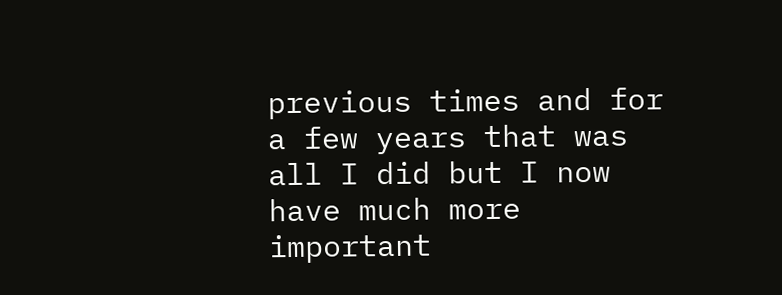previous times and for a few years that was all I did but I now have much more important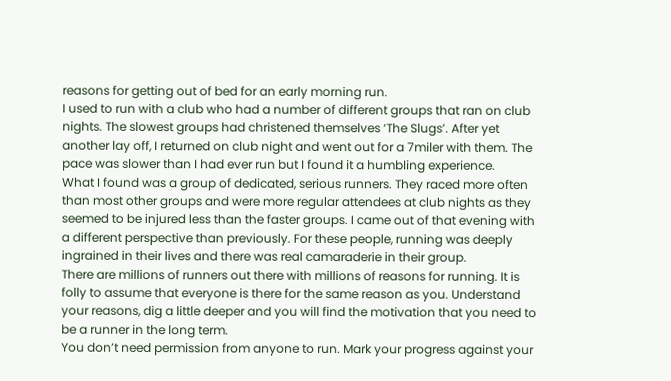reasons for getting out of bed for an early morning run.
I used to run with a club who had a number of different groups that ran on club nights. The slowest groups had christened themselves ‘The Slugs’. After yet another lay off, I returned on club night and went out for a 7miler with them. The pace was slower than I had ever run but I found it a humbling experience.
What I found was a group of dedicated, serious runners. They raced more often than most other groups and were more regular attendees at club nights as they seemed to be injured less than the faster groups. I came out of that evening with a different perspective than previously. For these people, running was deeply ingrained in their lives and there was real camaraderie in their group.
There are millions of runners out there with millions of reasons for running. It is folly to assume that everyone is there for the same reason as you. Understand your reasons, dig a little deeper and you will find the motivation that you need to be a runner in the long term.
You don’t need permission from anyone to run. Mark your progress against your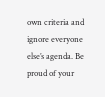own criteria and ignore everyone else’s agenda. Be proud of your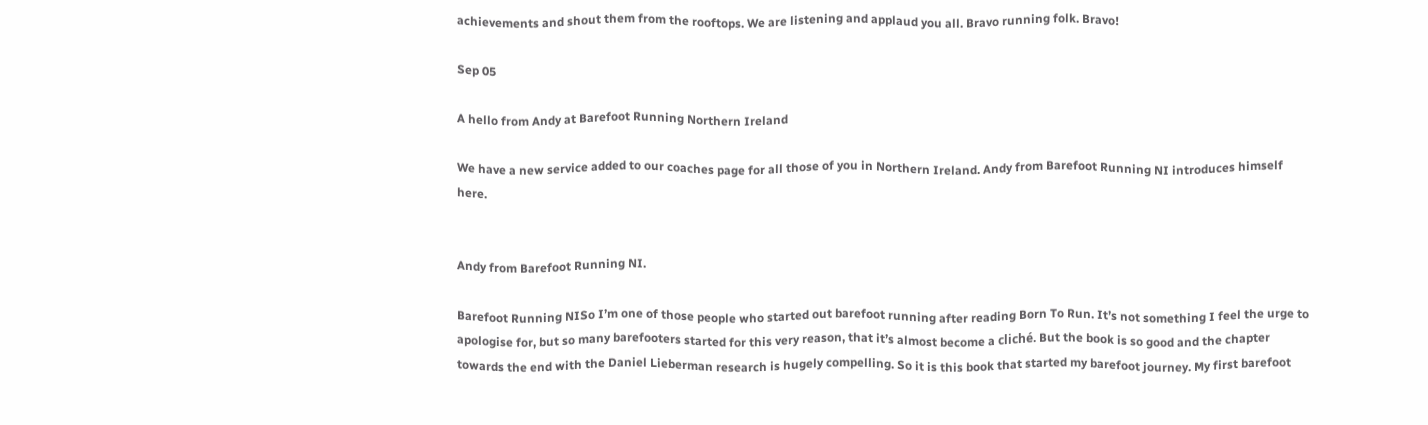achievements and shout them from the rooftops. We are listening and applaud you all. Bravo running folk. Bravo!

Sep 05

A hello from Andy at Barefoot Running Northern Ireland

We have a new service added to our coaches page for all those of you in Northern Ireland. Andy from Barefoot Running NI introduces himself here.


Andy from Barefoot Running NI.

Barefoot Running NISo I’m one of those people who started out barefoot running after reading Born To Run. It’s not something I feel the urge to apologise for, but so many barefooters started for this very reason, that it’s almost become a cliché. But the book is so good and the chapter towards the end with the Daniel Lieberman research is hugely compelling. So it is this book that started my barefoot journey. My first barefoot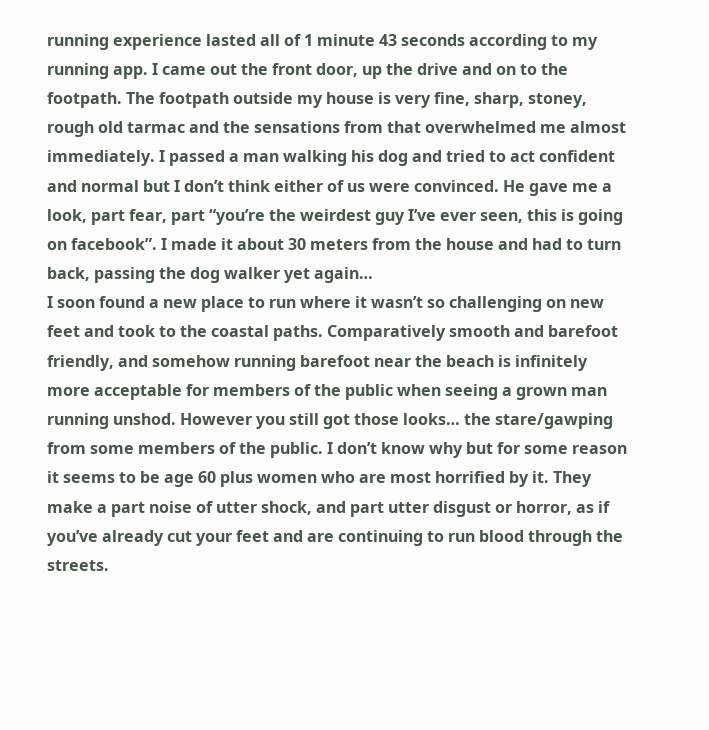running experience lasted all of 1 minute 43 seconds according to my running app. I came out the front door, up the drive and on to the footpath. The footpath outside my house is very fine, sharp, stoney, rough old tarmac and the sensations from that overwhelmed me almost immediately. I passed a man walking his dog and tried to act confident and normal but I don’t think either of us were convinced. He gave me a look, part fear, part “you’re the weirdest guy I’ve ever seen, this is going on facebook”. I made it about 30 meters from the house and had to turn back, passing the dog walker yet again…
I soon found a new place to run where it wasn’t so challenging on new feet and took to the coastal paths. Comparatively smooth and barefoot friendly, and somehow running barefoot near the beach is infinitely more acceptable for members of the public when seeing a grown man running unshod. However you still got those looks… the stare/gawping from some members of the public. I don’t know why but for some reason it seems to be age 60 plus women who are most horrified by it. They make a part noise of utter shock, and part utter disgust or horror, as if you’ve already cut your feet and are continuing to run blood through the streets.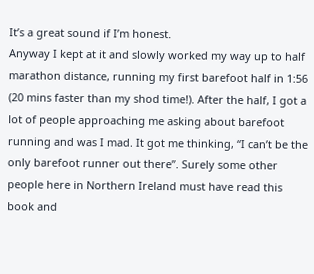It’s a great sound if I’m honest.
Anyway I kept at it and slowly worked my way up to half marathon distance, running my first barefoot half in 1:56 (20 mins faster than my shod time!). After the half, I got a lot of people approaching me asking about barefoot running and was I mad. It got me thinking, “I can’t be the only barefoot runner out there”. Surely some other people here in Northern Ireland must have read this book and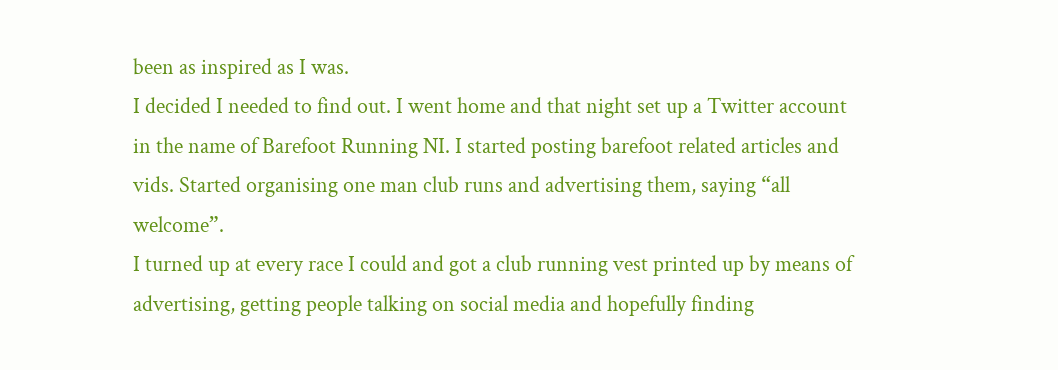been as inspired as I was.
I decided I needed to find out. I went home and that night set up a Twitter account in the name of Barefoot Running NI. I started posting barefoot related articles and vids. Started organising one man club runs and advertising them, saying “all welcome”.
I turned up at every race I could and got a club running vest printed up by means of advertising, getting people talking on social media and hopefully finding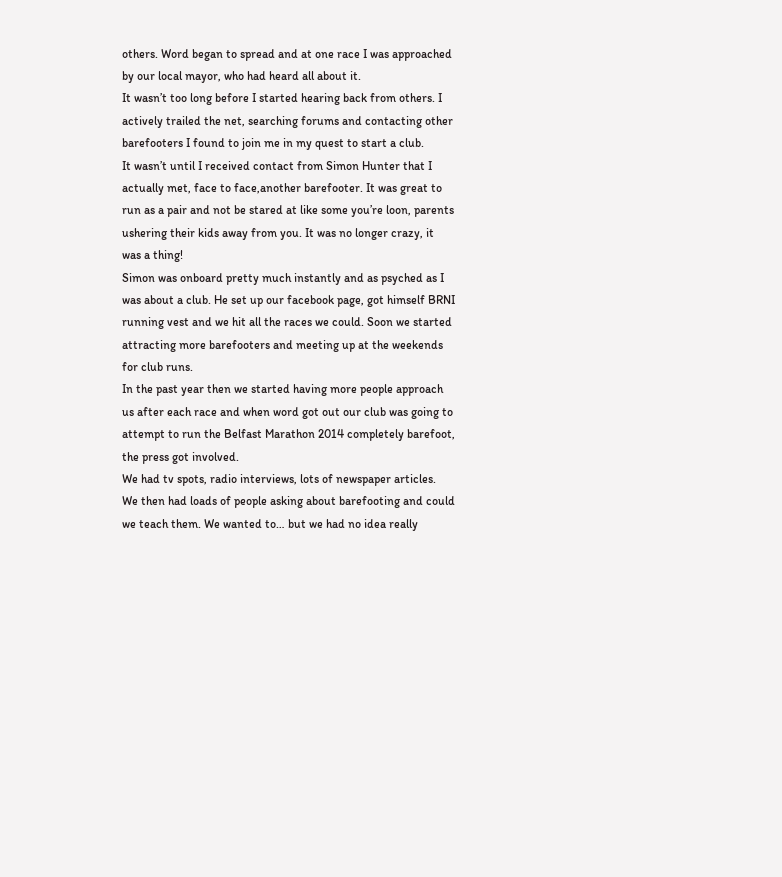others. Word began to spread and at one race I was approached by our local mayor, who had heard all about it.
It wasn’t too long before I started hearing back from others. I actively trailed the net, searching forums and contacting other barefooters I found to join me in my quest to start a club.
It wasn’t until I received contact from Simon Hunter that I actually met, face to face,another barefooter. It was great to run as a pair and not be stared at like some you’re loon, parents ushering their kids away from you. It was no longer crazy, it was a thing!
Simon was onboard pretty much instantly and as psyched as I was about a club. He set up our facebook page, got himself BRNI running vest and we hit all the races we could. Soon we started attracting more barefooters and meeting up at the weekends for club runs.
In the past year then we started having more people approach us after each race and when word got out our club was going to attempt to run the Belfast Marathon 2014 completely barefoot, the press got involved.
We had tv spots, radio interviews, lots of newspaper articles.
We then had loads of people asking about barefooting and could we teach them. We wanted to… but we had no idea really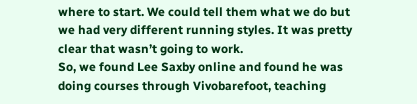where to start. We could tell them what we do but we had very different running styles. It was pretty clear that wasn’t going to work.
So, we found Lee Saxby online and found he was doing courses through Vivobarefoot, teaching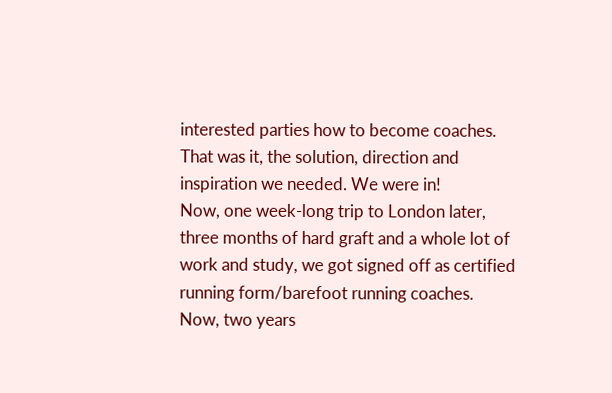interested parties how to become coaches. That was it, the solution, direction and inspiration we needed. We were in!
Now, one week-long trip to London later, three months of hard graft and a whole lot of work and study, we got signed off as certified running form/barefoot running coaches.
Now, two years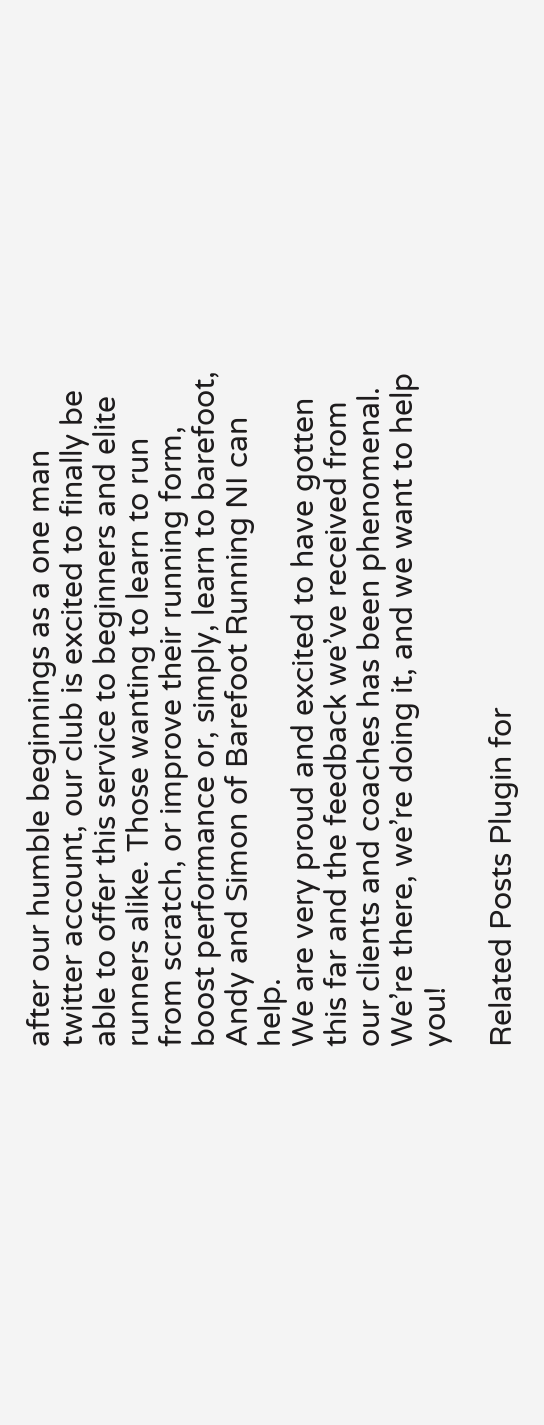after our humble beginnings as a one man twitter account, our club is excited to finally be able to offer this service to beginners and elite runners alike. Those wanting to learn to run from scratch, or improve their running form, boost performance or, simply, learn to barefoot, Andy and Simon of Barefoot Running NI can help.
We are very proud and excited to have gotten this far and the feedback we’ve received from our clients and coaches has been phenomenal. We’re there, we’re doing it, and we want to help you!

Related Posts Plugin for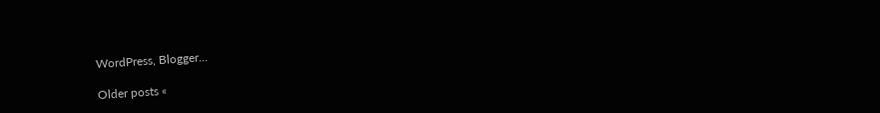WordPress, Blogger...

Older posts «